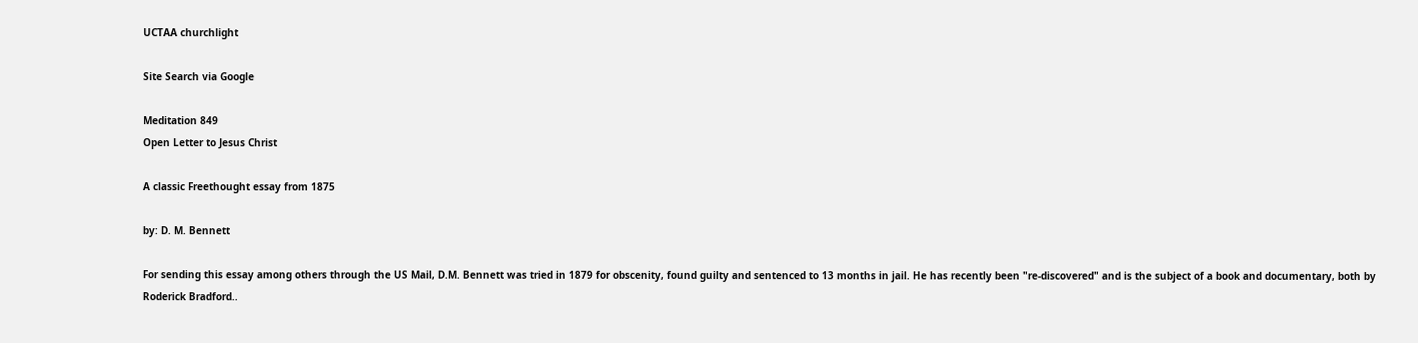UCTAA churchlight

Site Search via Google

Meditation 849
Open Letter to Jesus Christ

A classic Freethought essay from 1875

by: D. M. Bennett

For sending this essay among others through the US Mail, D.M. Bennett was tried in 1879 for obscenity, found guilty and sentenced to 13 months in jail. He has recently been "re-discovered" and is the subject of a book and documentary, both by Roderick Bradford..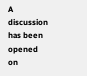A discussion has been opened on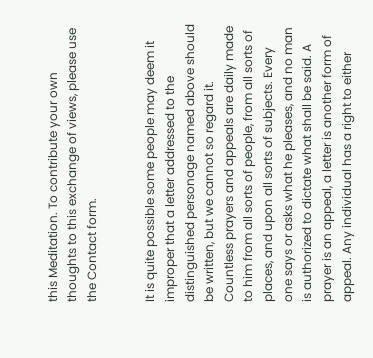this Meditation. To contribute your own thoughts to this exchange of views, please use the Contact form.


It is quite possible some people may deem it improper that a letter addressed to the distinguished personage named above should be written, but we cannot so regard it. Countless prayers and appeals are daily made to him from all sorts of people, from all sorts of places, and upon all sorts of subjects. Every one says or asks what he pleases, and no man is authorized to dictate what shall be said. A prayer is an appeal, a letter is another form of appeal. Any individual has a right to either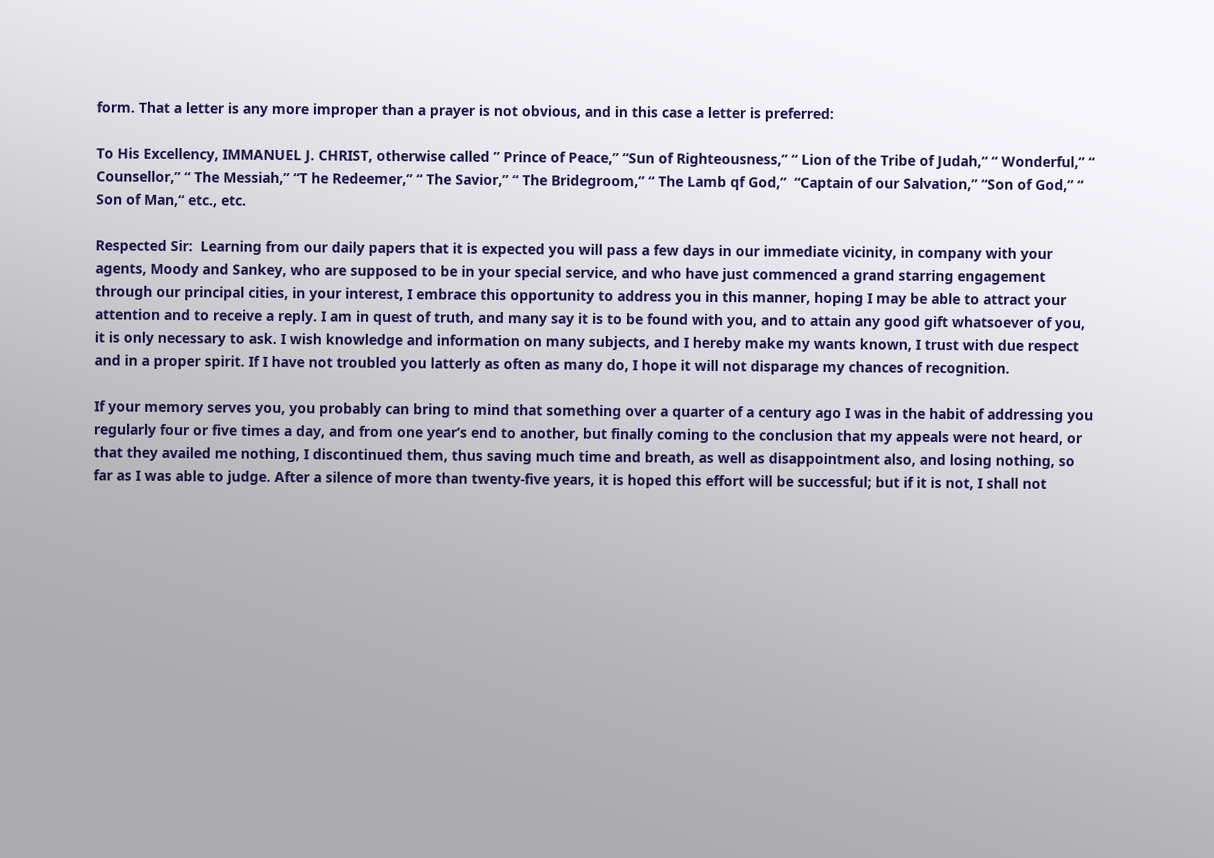form. That a letter is any more improper than a prayer is not obvious, and in this case a letter is preferred:

To His Excellency, IMMANUEL J. CHRIST, otherwise called ” Prince of Peace,” “Sun of Righteousness,” “ Lion of the Tribe of Judah,“ “ Wonderful,” “ Counsellor,” “ The Messiah,” “T he Redeemer,” “ The Savior,” “ The Bridegroom,” “ The Lamb qf God,”  “Captain of our Salvation,” “Son of God,” “ Son of Man,“ etc., etc.

Respected Sir:  Learning from our daily papers that it is expected you will pass a few days in our immediate vicinity, in company with your agents, Moody and Sankey, who are supposed to be in your special service, and who have just commenced a grand starring engagement through our principal cities, in your interest, I embrace this opportunity to address you in this manner, hoping I may be able to attract your attention and to receive a reply. I am in quest of truth, and many say it is to be found with you, and to attain any good gift whatsoever of you, it is only necessary to ask. I wish knowledge and information on many subjects, and I hereby make my wants known, I trust with due respect and in a proper spirit. If I have not troubled you latterly as often as many do, I hope it will not disparage my chances of recognition.

If your memory serves you, you probably can bring to mind that something over a quarter of a century ago I was in the habit of addressing you regularly four or five times a day, and from one year’s end to another, but finally coming to the conclusion that my appeals were not heard, or that they availed me nothing, I discontinued them, thus saving much time and breath, as well as disappointment also, and losing nothing, so far as I was able to judge. After a silence of more than twenty-five years, it is hoped this effort will be successful; but if it is not, I shall not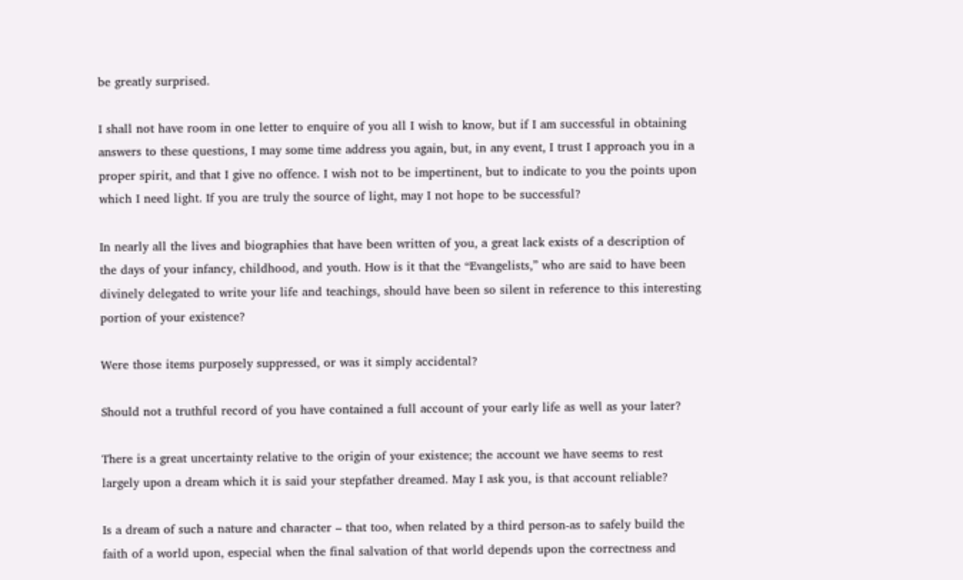be greatly surprised.

I shall not have room in one letter to enquire of you all I wish to know, but if I am successful in obtaining answers to these questions, I may some time address you again, but, in any event, I trust I approach you in a proper spirit, and that I give no offence. I wish not to be impertinent, but to indicate to you the points upon which I need light. If you are truly the source of light, may I not hope to be successful?

In nearly all the lives and biographies that have been written of you, a great lack exists of a description of the days of your infancy, childhood, and youth. How is it that the “Evangelists,” who are said to have been divinely delegated to write your life and teachings, should have been so silent in reference to this interesting portion of your existence?

Were those items purposely suppressed, or was it simply accidental?

Should not a truthful record of you have contained a full account of your early life as well as your later?

There is a great uncertainty relative to the origin of your existence; the account we have seems to rest largely upon a dream which it is said your stepfather dreamed. May I ask you, is that account reliable?

Is a dream of such a nature and character – that too, when related by a third person-as to safely build the faith of a world upon, especial when the final salvation of that world depends upon the correctness and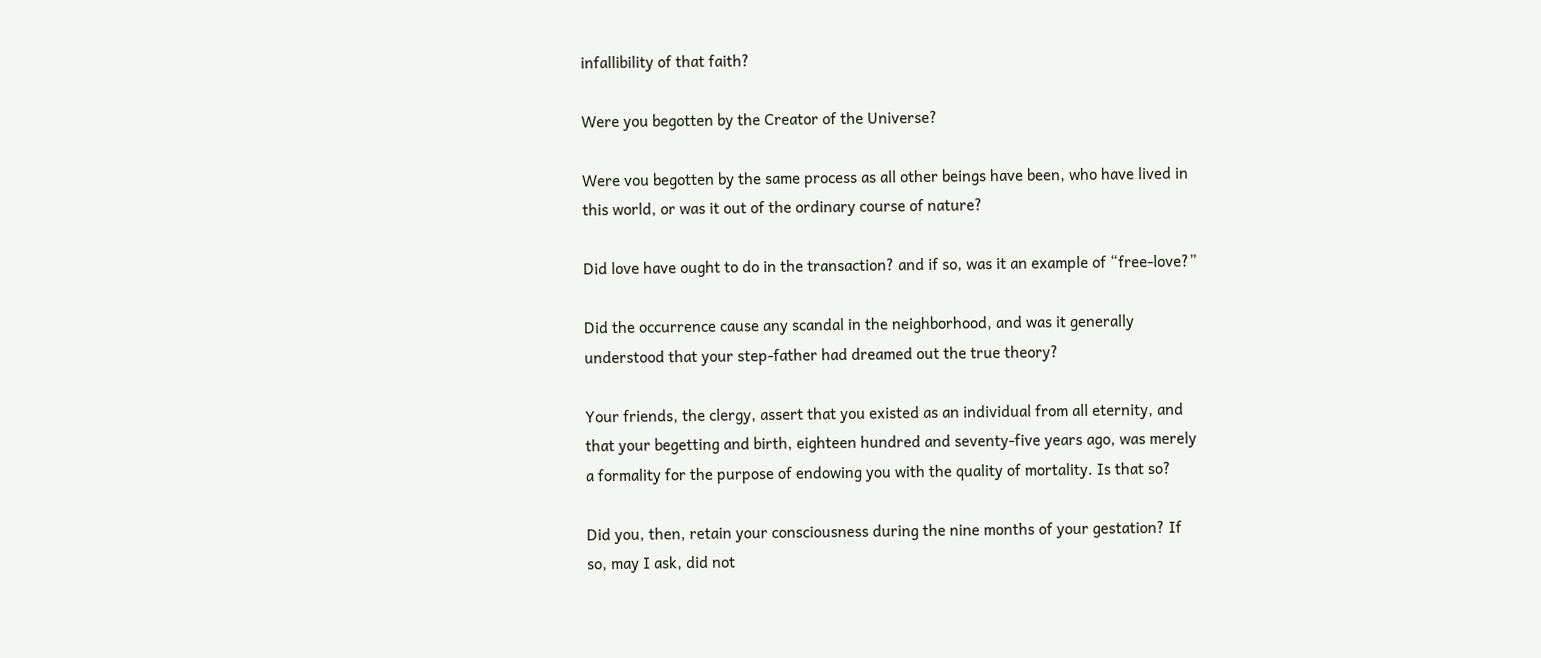infallibility of that faith?

Were you begotten by the Creator of the Universe?

Were vou begotten by the same process as all other beings have been, who have lived in this world, or was it out of the ordinary course of nature?

Did love have ought to do in the transaction? and if so, was it an example of “free-love?”

Did the occurrence cause any scandal in the neighborhood, and was it generally understood that your step-father had dreamed out the true theory?

Your friends, the clergy, assert that you existed as an individual from all eternity, and that your begetting and birth, eighteen hundred and seventy-five years ago, was merely a formality for the purpose of endowing you with the quality of mortality. Is that so?

Did you, then, retain your consciousness during the nine months of your gestation? If so, may I ask, did not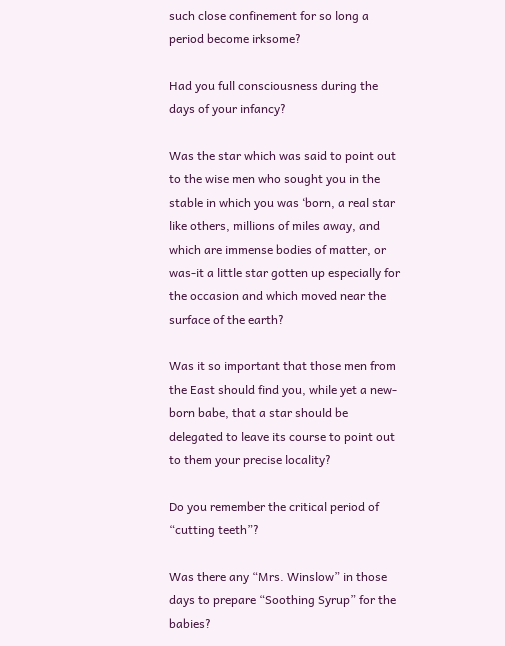such close confinement for so long a period become irksome?

Had you full consciousness during the days of your infancy?

Was the star which was said to point out to the wise men who sought you in the stable in which you was ‘born, a real star like others, millions of miles away, and which are immense bodies of matter, or was-it a little star gotten up especially for the occasion and which moved near the surface of the earth?

Was it so important that those men from the East should find you, while yet a new-born babe, that a star should be delegated to leave its course to point out to them your precise locality?

Do you remember the critical period of “cutting teeth”?

Was there any “Mrs. Winslow” in those days to prepare “Soothing Syrup” for the babies?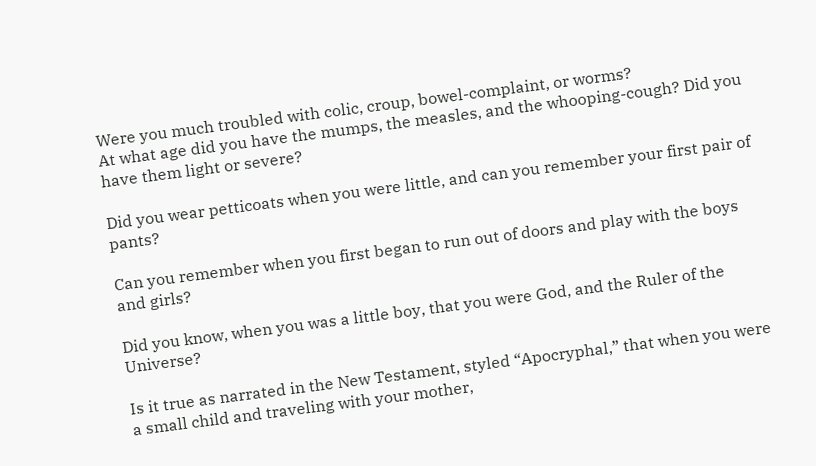Were you much troubled with colic, croup, bowel-complaint, or worms?
At what age did you have the mumps, the measles, and the whooping-cough? Did you have them light or severe?

Did you wear petticoats when you were little, and can you remember your first pair of pants?

Can you remember when you first began to run out of doors and play with the boys and girls?

Did you know, when you was a little boy, that you were God, and the Ruler of the Universe?

Is it true as narrated in the New Testament, styled “Apocryphal,” that when you were a small child and traveling with your mother,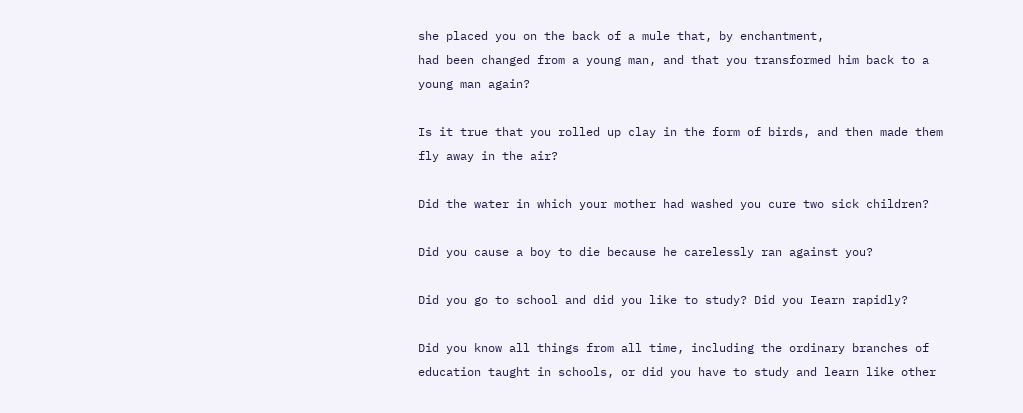she placed you on the back of a mule that, by enchantment,
had been changed from a young man, and that you transformed him back to a young man again?

Is it true that you rolled up clay in the form of birds, and then made them fly away in the air?

Did the water in which your mother had washed you cure two sick children?

Did you cause a boy to die because he carelessly ran against you?

Did you go to school and did you like to study? Did you Iearn rapidly?

Did you know all things from all time, including the ordinary branches of education taught in schools, or did you have to study and learn like other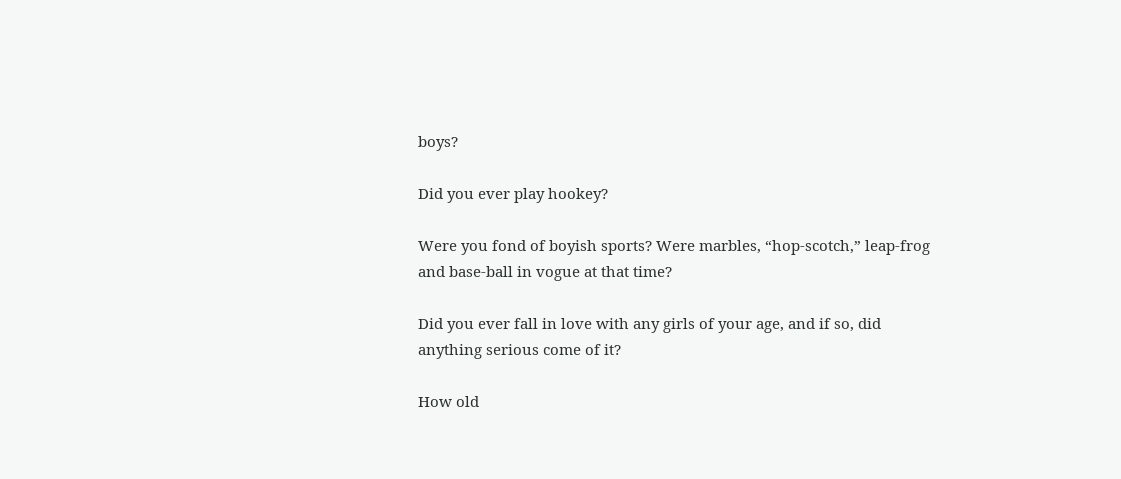boys?

Did you ever play hookey?

Were you fond of boyish sports? Were marbles, “hop-scotch,” leap-frog and base-ball in vogue at that time?

Did you ever fall in love with any girls of your age, and if so, did anything serious come of it?

How old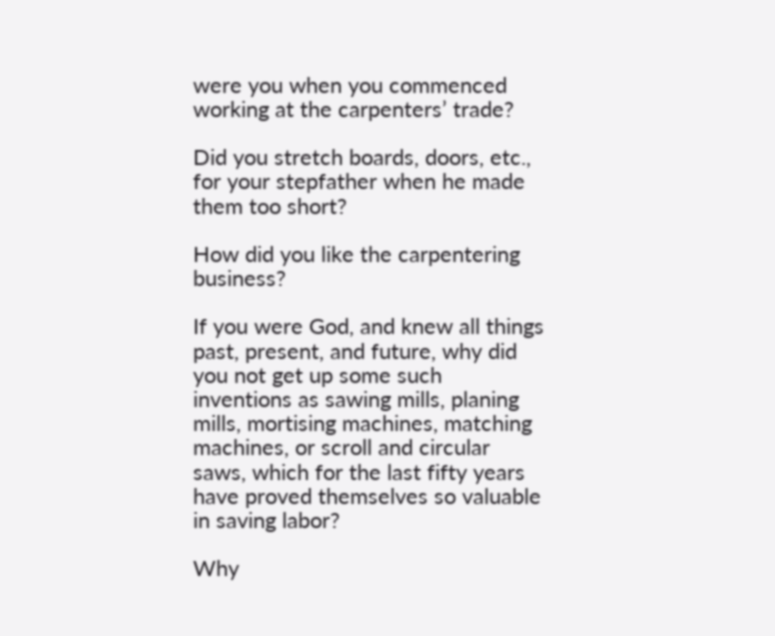were you when you commenced working at the carpenters’ trade?

Did you stretch boards, doors, etc., for your stepfather when he made them too short?

How did you like the carpentering business?

If you were God, and knew all things past, present, and future, why did you not get up some such inventions as sawing mills, planing mills, mortising machines, matching machines, or scroll and circular saws, which for the last fifty years have proved themselves so valuable in saving labor?

Why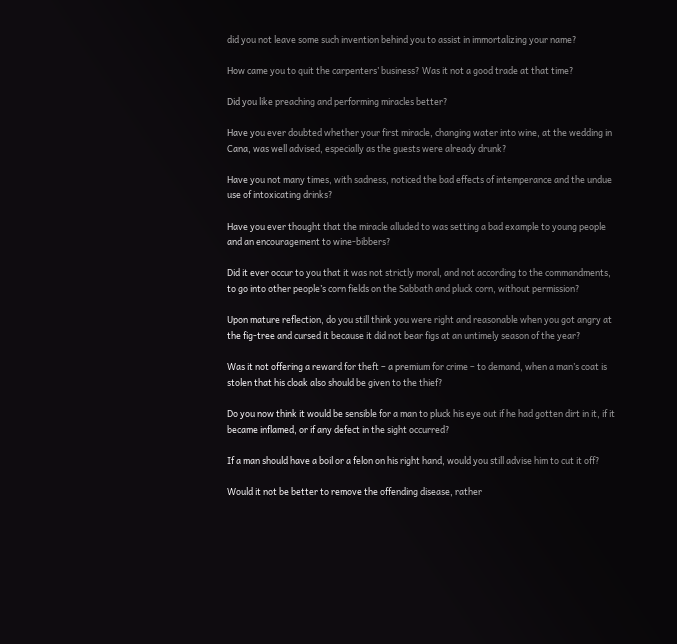did you not leave some such invention behind you to assist in immortalizing your name?

How came you to quit the carpenters’ business? Was it not a good trade at that time?

Did you like preaching and performing miracles better?

Have you ever doubted whether your first miracle, changing water into wine, at the wedding in Cana, was well advised, especially as the guests were already drunk?

Have you not many times, with sadness, noticed the bad effects of intemperance and the undue use of intoxicating drinks?

Have you ever thought that the miracle alluded to was setting a bad example to young people and an encouragement to wine-bibbers?

Did it ever occur to you that it was not strictly moral, and not according to the commandments, to go into other people’s corn fields on the Sabbath and pluck corn, without permission?

Upon mature reflection, do you still think you were right and reasonable when you got angry at the fig-tree and cursed it because it did not bear figs at an untimely season of the year?

Was it not offering a reward for theft – a premium for crime – to demand, when a man’s coat is stolen that his cloak also should be given to the thief?

Do you now think it would be sensible for a man to pluck his eye out if he had gotten dirt in it, if it became inflamed, or if any defect in the sight occurred?

If a man should have a boil or a felon on his right hand, would you still advise him to cut it off?

Would it not be better to remove the offending disease, rather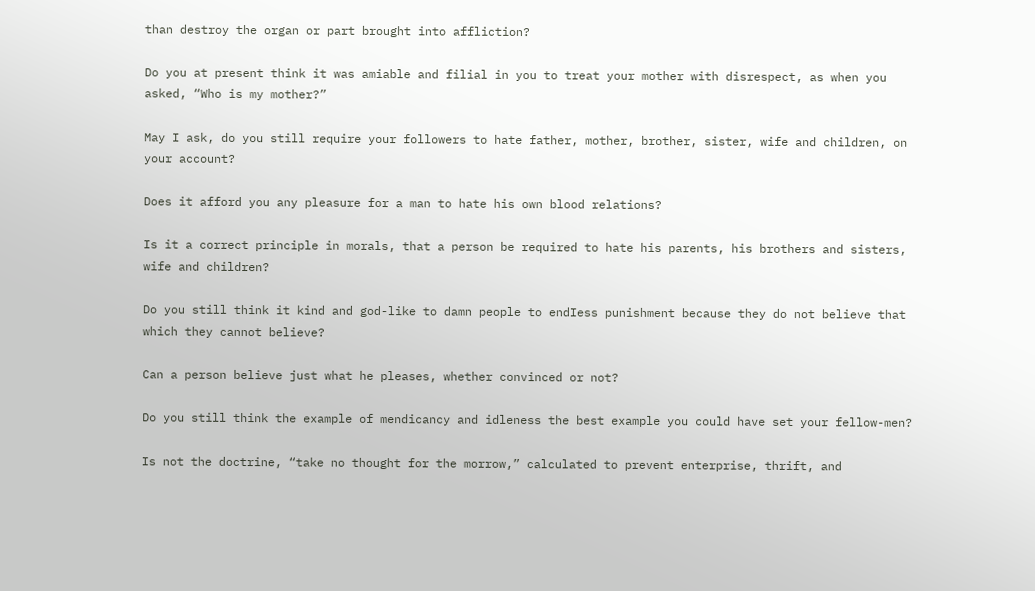than destroy the organ or part brought into affliction?

Do you at present think it was amiable and filial in you to treat your mother with disrespect, as when you asked, “Who is my mother?”

May I ask, do you still require your followers to hate father, mother, brother, sister, wife and children, on your account?

Does it afford you any pleasure for a man to hate his own blood relations?

Is it a correct principle in morals, that a person be required to hate his parents, his brothers and sisters, wife and children?

Do you still think it kind and god-like to damn people to endIess punishment because they do not believe that which they cannot believe?

Can a person believe just what he pleases, whether convinced or not?

Do you still think the example of mendicancy and idleness the best example you could have set your fellow-men?

Is not the doctrine, “take no thought for the morrow,” calculated to prevent enterprise, thrift, and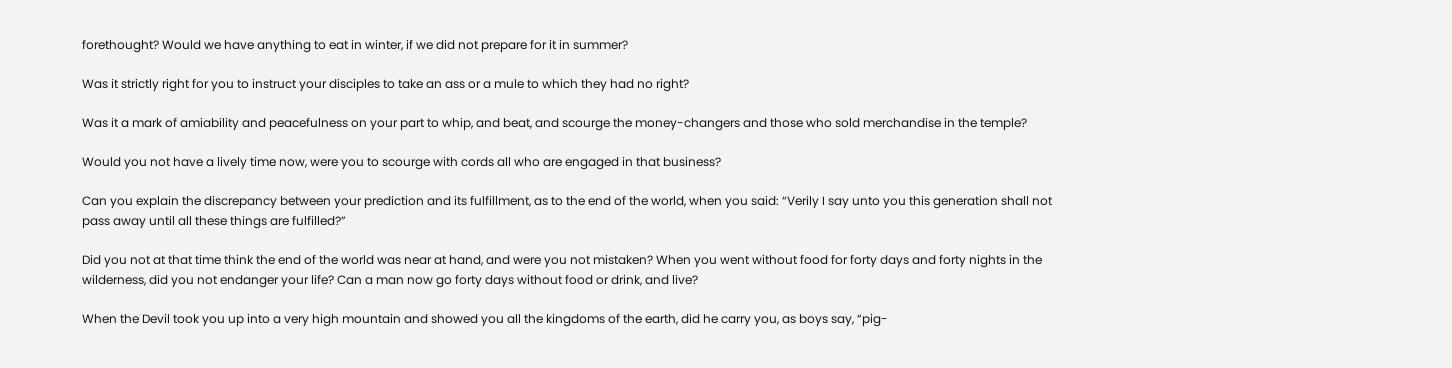forethought? Would we have anything to eat in winter, if we did not prepare for it in summer?

Was it strictly right for you to instruct your disciples to take an ass or a mule to which they had no right?

Was it a mark of amiability and peacefulness on your part to whip, and beat, and scourge the money-changers and those who sold merchandise in the temple?

Would you not have a lively time now, were you to scourge with cords all who are engaged in that business?

Can you explain the discrepancy between your prediction and its fulfillment, as to the end of the world, when you said: “Verily I say unto you this generation shall not pass away until all these things are fulfilled?”

Did you not at that time think the end of the world was near at hand, and were you not mistaken? When you went without food for forty days and forty nights in the wilderness, did you not endanger your life? Can a man now go forty days without food or drink, and live?

When the Devil took you up into a very high mountain and showed you all the kingdoms of the earth, did he carry you, as boys say, “pig-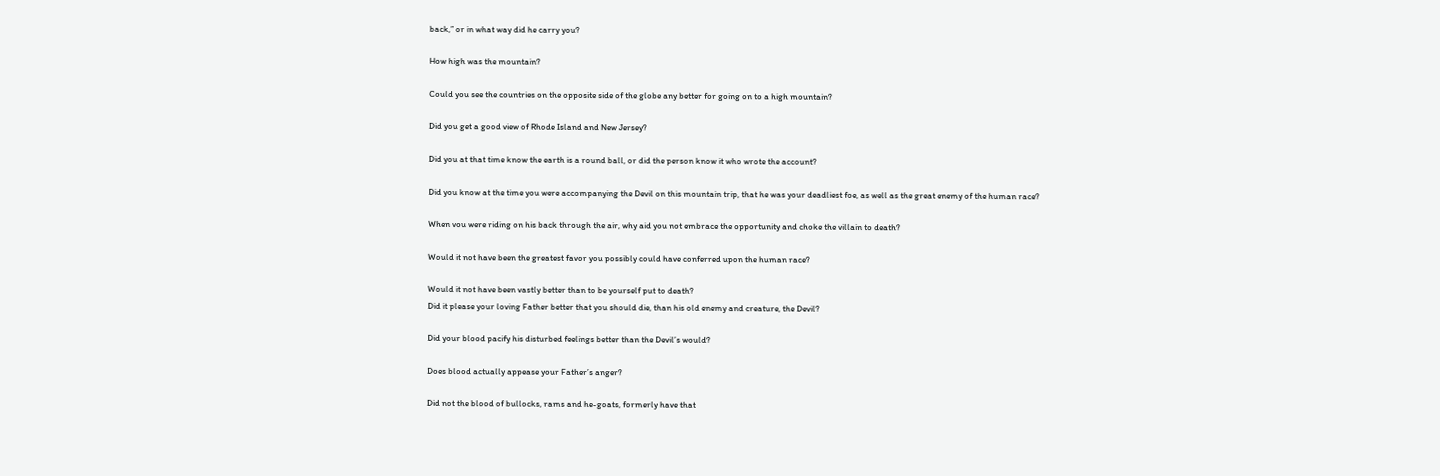back,” or in what way did he carry you?

How high was the mountain?

Could you see the countries on the opposite side of the globe any better for going on to a high mountain?

Did you get a good view of Rhode Island and New Jersey?

Did you at that time know the earth is a round ball, or did the person know it who wrote the account?

Did you know at the time you were accompanying the Devil on this mountain trip, that he was your deadliest foe, as well as the great enemy of the human race?

When vou were riding on his back through the air, why aid you not embrace the opportunity and choke the villain to death?

Would it not have been the greatest favor you possibly could have conferred upon the human race?

Would it not have been vastly better than to be yourself put to death?
Did it please your loving Father better that you should die, than his old enemy and creature, the Devil?

Did your blood pacify his disturbed feelings better than the Devil’s would?

Does blood actually appease your Father’s anger?

Did not the blood of bullocks, rams and he-goats, formerly have that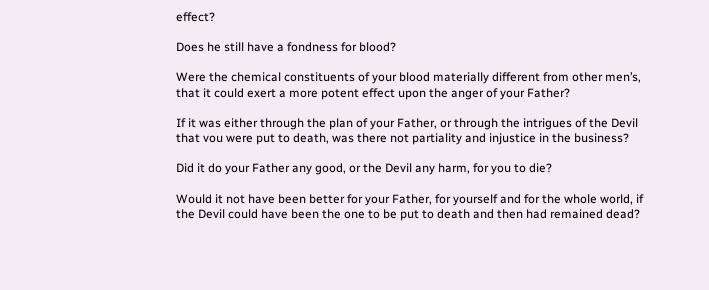effect?

Does he still have a fondness for blood?

Were the chemical constituents of your blood materially different from other men’s, that it could exert a more potent effect upon the anger of your Father?

If it was either through the plan of your Father, or through the intrigues of the Devil that vou were put to death, was there not partiality and injustice in the business?

Did it do your Father any good, or the Devil any harm, for you to die?

Would it not have been better for your Father, for yourself and for the whole world, if the Devil could have been the one to be put to death and then had remained dead?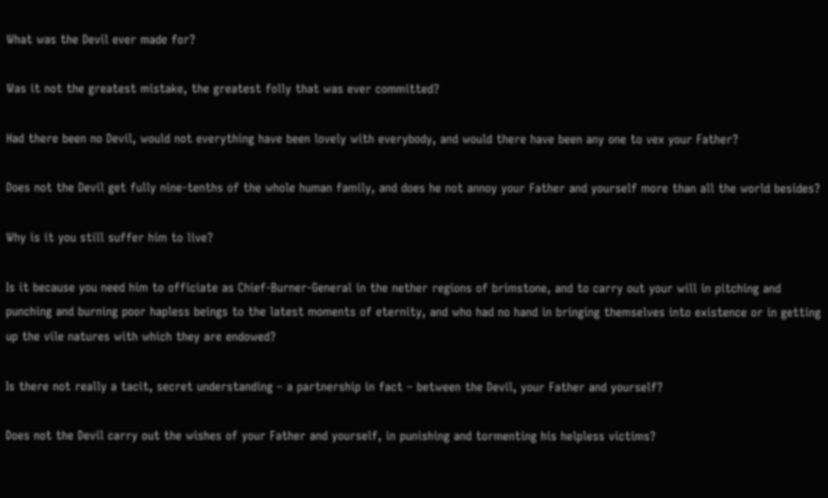What was the Devil ever made for?

Was it not the greatest mistake, the greatest folly that was ever committed?

Had there been no Devil, would not everything have been lovely with everybody, and would there have been any one to vex your Father?

Does not the Devil get fully nine-tenths of the whole human family, and does he not annoy your Father and yourself more than all the world besides?

Why is it you still suffer him to live?

Is it because you need him to officiate as Chief-Burner-General in the nether regions of brimstone, and to carry out your will in pitching and punching and burning poor hapless beings to the latest moments of eternity, and who had no hand in bringing themselves into existence or in getting up the vile natures with which they are endowed?

Is there not really a tacit, secret understanding – a partnership in fact – between the Devil, your Father and yourself?

Does not the Devil carry out the wishes of your Father and yourself, in punishing and tormenting his helpless victims?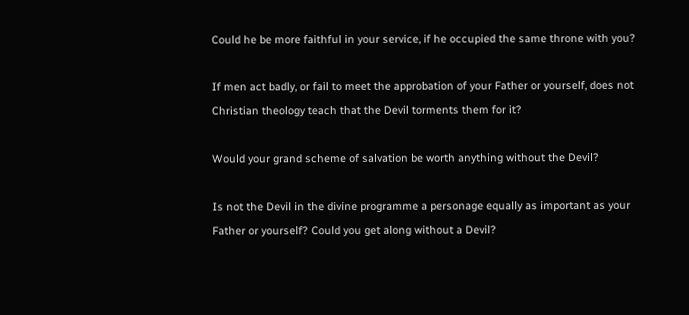Could he be more faithful in your service, if he occupied the same throne with you?

If men act badly, or fail to meet the approbation of your Father or yourself, does not Christian theology teach that the Devil torments them for it?

Would your grand scheme of salvation be worth anything without the Devil?

Is not the Devil in the divine programme a personage equally as important as your Father or yourself? Could you get along without a Devil?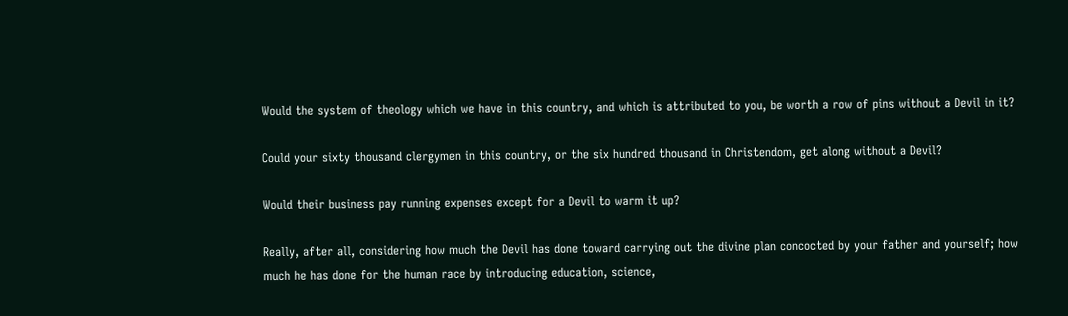Would the system of theology which we have in this country, and which is attributed to you, be worth a row of pins without a Devil in it?

Could your sixty thousand clergymen in this country, or the six hundred thousand in Christendom, get along without a Devil?

Would their business pay running expenses except for a Devil to warm it up?

Really, after all, considering how much the Devil has done toward carrying out the divine plan concocted by your father and yourself; how much he has done for the human race by introducing education, science,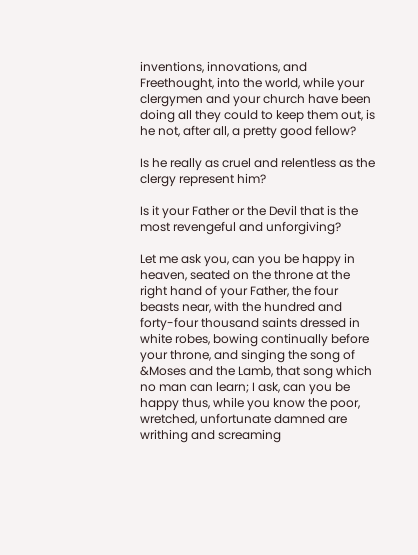inventions, innovations, and Freethought, into the world, while your clergymen and your church have been doing all they could to keep them out, is he not, after all, a pretty good fellow?

Is he really as cruel and relentless as the clergy represent him?

Is it your Father or the Devil that is the most revengeful and unforgiving?

Let me ask you, can you be happy in heaven, seated on the throne at the right hand of your Father, the four beasts near, with the hundred and forty-four thousand saints dressed in white robes, bowing continually before your throne, and singing the song of &Moses and the Lamb, that song which no man can learn; I ask, can you be happy thus, while you know the poor, wretched, unfortunate damned are writhing and screaming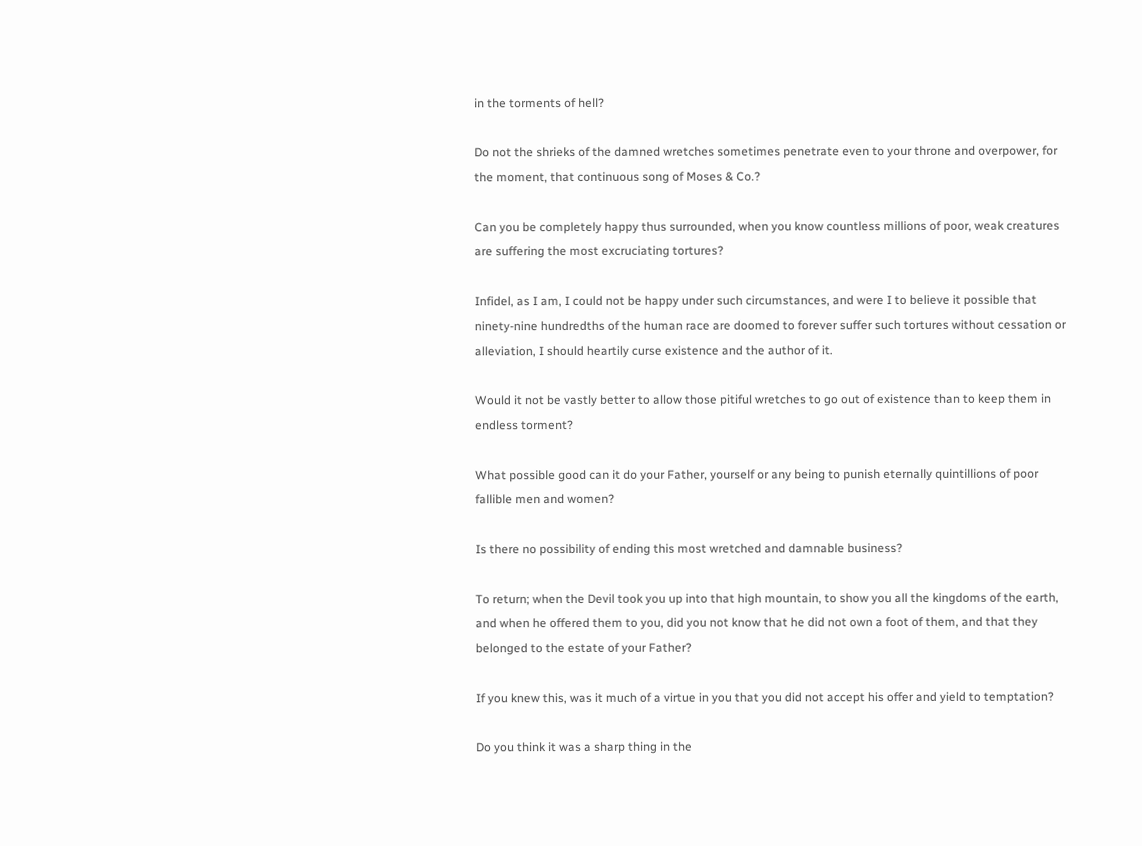in the torments of hell?

Do not the shrieks of the damned wretches sometimes penetrate even to your throne and overpower, for the moment, that continuous song of Moses & Co.?

Can you be completely happy thus surrounded, when you know countless millions of poor, weak creatures are suffering the most excruciating tortures?

Infidel, as I am, I could not be happy under such circumstances, and were I to believe it possible that ninety-nine hundredths of the human race are doomed to forever suffer such tortures without cessation or alleviation, I should heartily curse existence and the author of it.

Would it not be vastly better to allow those pitiful wretches to go out of existence than to keep them in endless torment?

What possible good can it do your Father, yourself or any being to punish eternally quintillions of poor fallible men and women?

Is there no possibility of ending this most wretched and damnable business?

To return; when the Devil took you up into that high mountain, to show you all the kingdoms of the earth, and when he offered them to you, did you not know that he did not own a foot of them, and that they belonged to the estate of your Father?

If you knew this, was it much of a virtue in you that you did not accept his offer and yield to temptation?

Do you think it was a sharp thing in the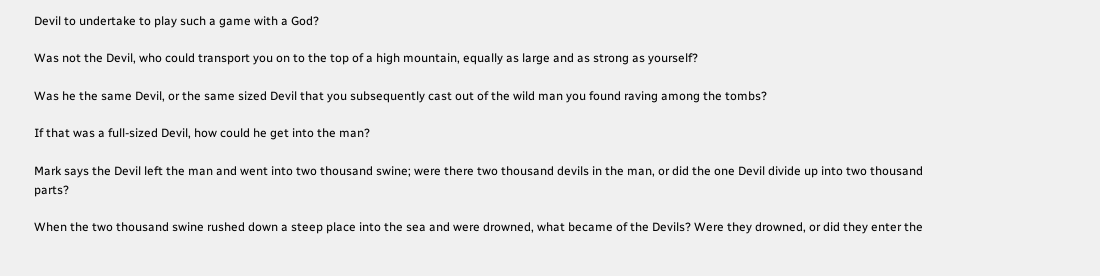Devil to undertake to play such a game with a God?

Was not the Devil, who could transport you on to the top of a high mountain, equally as large and as strong as yourself?

Was he the same Devil, or the same sized Devil that you subsequently cast out of the wild man you found raving among the tombs?

If that was a full-sized Devil, how could he get into the man?

Mark says the Devil left the man and went into two thousand swine; were there two thousand devils in the man, or did the one Devil divide up into two thousand parts?

When the two thousand swine rushed down a steep place into the sea and were drowned, what became of the Devils? Were they drowned, or did they enter the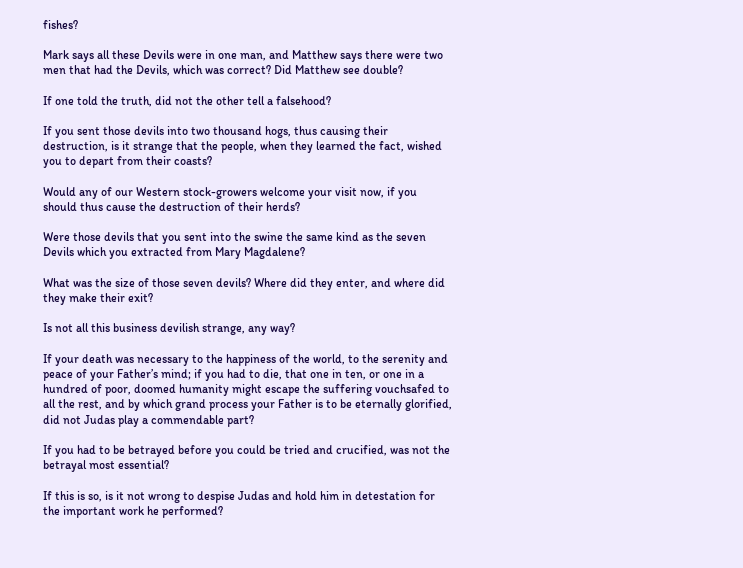fishes?

Mark says all these Devils were in one man, and Matthew says there were two men that had the Devils, which was correct? Did Matthew see double?

If one told the truth, did not the other tell a falsehood?

If you sent those devils into two thousand hogs, thus causing their destruction, is it strange that the people, when they learned the fact, wished you to depart from their coasts?

Would any of our Western stock-growers welcome your visit now, if you should thus cause the destruction of their herds?

Were those devils that you sent into the swine the same kind as the seven Devils which you extracted from Mary Magdalene?

What was the size of those seven devils? Where did they enter, and where did they make their exit?

Is not all this business devilish strange, any way?

If your death was necessary to the happiness of the world, to the serenity and peace of your Father’s mind; if you had to die, that one in ten, or one in a hundred of poor, doomed humanity might escape the suffering vouchsafed to all the rest, and by which grand process your Father is to be eternally glorified, did not Judas play a commendable part?

If you had to be betrayed before you could be tried and crucified, was not the betrayal most essential?

If this is so, is it not wrong to despise Judas and hold him in detestation for the important work he performed?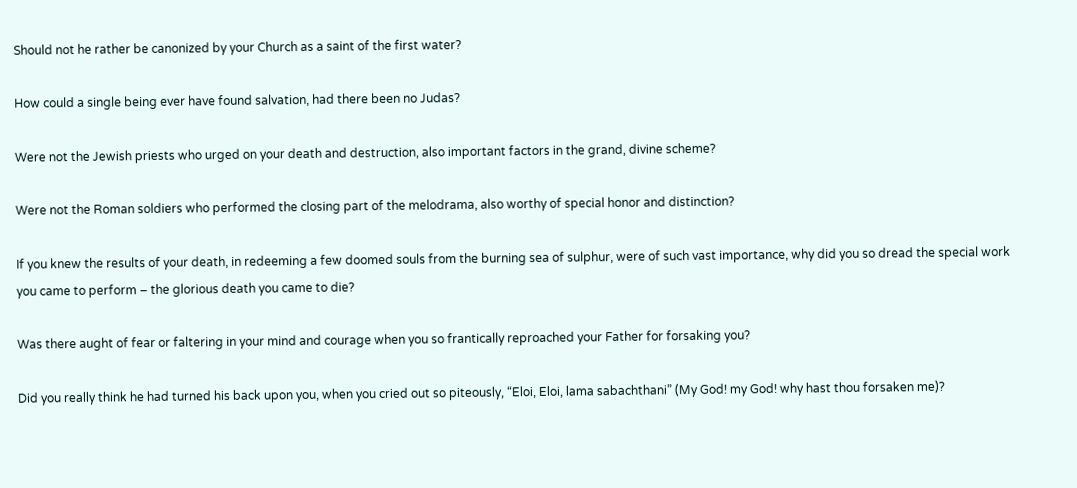Should not he rather be canonized by your Church as a saint of the first water?

How could a single being ever have found salvation, had there been no Judas?

Were not the Jewish priests who urged on your death and destruction, also important factors in the grand, divine scheme?

Were not the Roman soldiers who performed the closing part of the melodrama, also worthy of special honor and distinction?

If you knew the results of your death, in redeeming a few doomed souls from the burning sea of sulphur, were of such vast importance, why did you so dread the special work you came to perform – the glorious death you came to die?

Was there aught of fear or faltering in your mind and courage when you so frantically reproached your Father for forsaking you?

Did you really think he had turned his back upon you, when you cried out so piteously, “Eloi, Eloi, lama sabachthani” (My God! my God! why hast thou forsaken me)?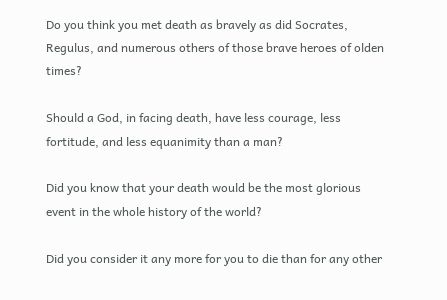Do you think you met death as bravely as did Socrates, Regulus, and numerous others of those brave heroes of olden times?

Should a God, in facing death, have less courage, less fortitude, and less equanimity than a man?

Did you know that your death would be the most glorious event in the whole history of the world?

Did you consider it any more for you to die than for any other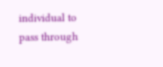individual to pass through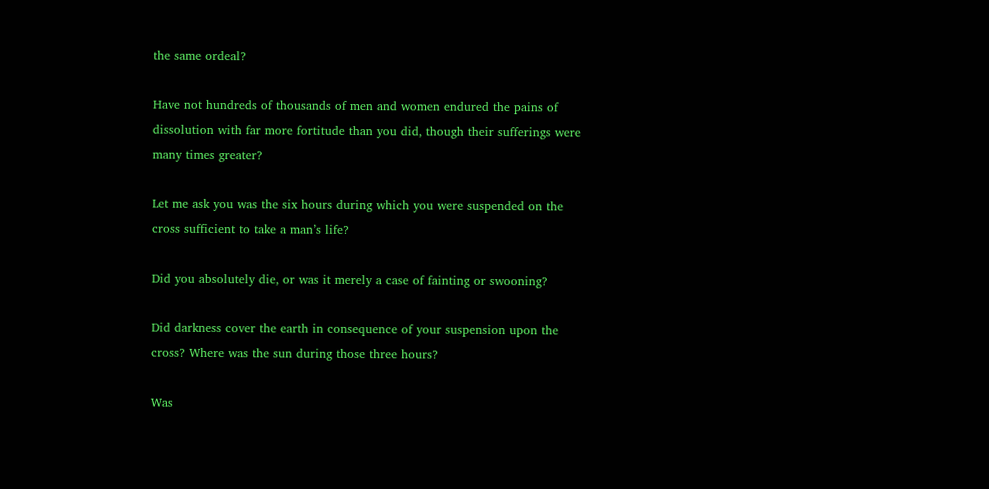the same ordeal?

Have not hundreds of thousands of men and women endured the pains of dissolution with far more fortitude than you did, though their sufferings were many times greater?

Let me ask you was the six hours during which you were suspended on the cross sufficient to take a man’s life?

Did you absolutely die, or was it merely a case of fainting or swooning?

Did darkness cover the earth in consequence of your suspension upon the cross? Where was the sun during those three hours?

Was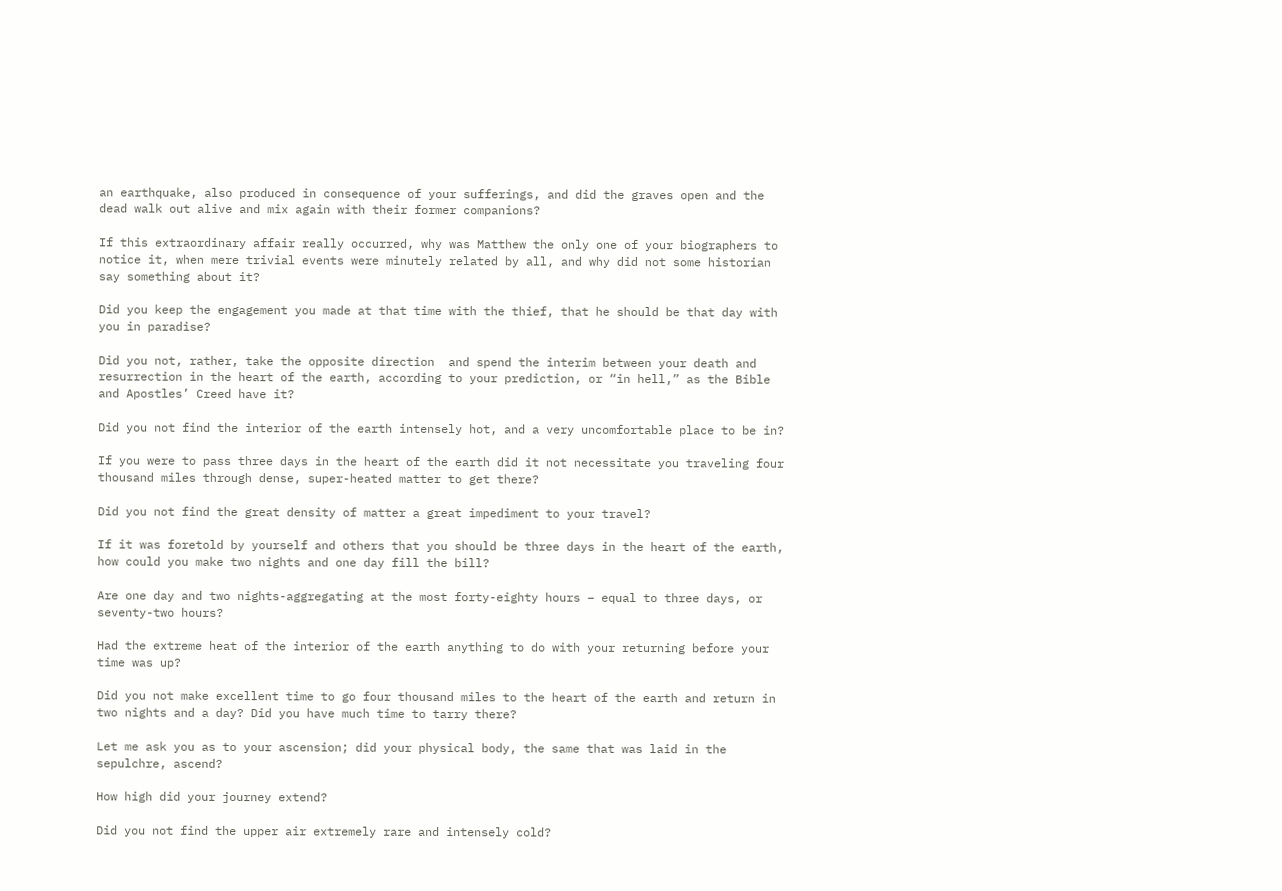an earthquake, also produced in consequence of your sufferings, and did the graves open and the dead walk out alive and mix again with their former companions?

If this extraordinary affair really occurred, why was Matthew the only one of your biographers to notice it, when mere trivial events were minutely related by all, and why did not some historian say something about it?

Did you keep the engagement you made at that time with the thief, that he should be that day with you in paradise?

Did you not, rather, take the opposite direction  and spend the interim between your death and resurrection in the heart of the earth, according to your prediction, or “in hell,” as the Bible and Apostles’ Creed have it?

Did you not find the interior of the earth intensely hot, and a very uncomfortable place to be in?

If you were to pass three days in the heart of the earth did it not necessitate you traveling four thousand miles through dense, super-heated matter to get there?

Did you not find the great density of matter a great impediment to your travel?

If it was foretold by yourself and others that you should be three days in the heart of the earth, how could you make two nights and one day fill the bill?

Are one day and two nights-aggregating at the most forty-eighty hours – equal to three days, or seventy-two hours?

Had the extreme heat of the interior of the earth anything to do with your returning before your time was up?

Did you not make excellent time to go four thousand miles to the heart of the earth and return in two nights and a day? Did you have much time to tarry there?

Let me ask you as to your ascension; did your physical body, the same that was laid in the sepulchre, ascend?

How high did your journey extend?

Did you not find the upper air extremely rare and intensely cold?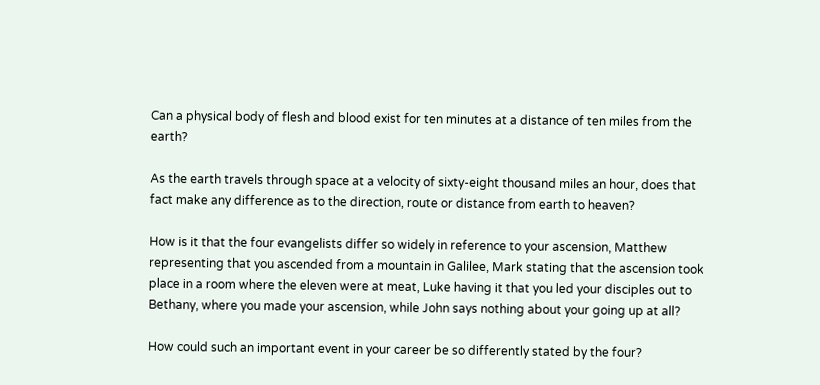Can a physical body of flesh and blood exist for ten minutes at a distance of ten miles from the earth?

As the earth travels through space at a velocity of sixty-eight thousand miles an hour, does that fact make any difference as to the direction, route or distance from earth to heaven?

How is it that the four evangelists differ so widely in reference to your ascension, Matthew representing that you ascended from a mountain in Galilee, Mark stating that the ascension took place in a room where the eleven were at meat, Luke having it that you led your disciples out to Bethany, where you made your ascension, while John says nothing about your going up at all?

How could such an important event in your career be so differently stated by the four?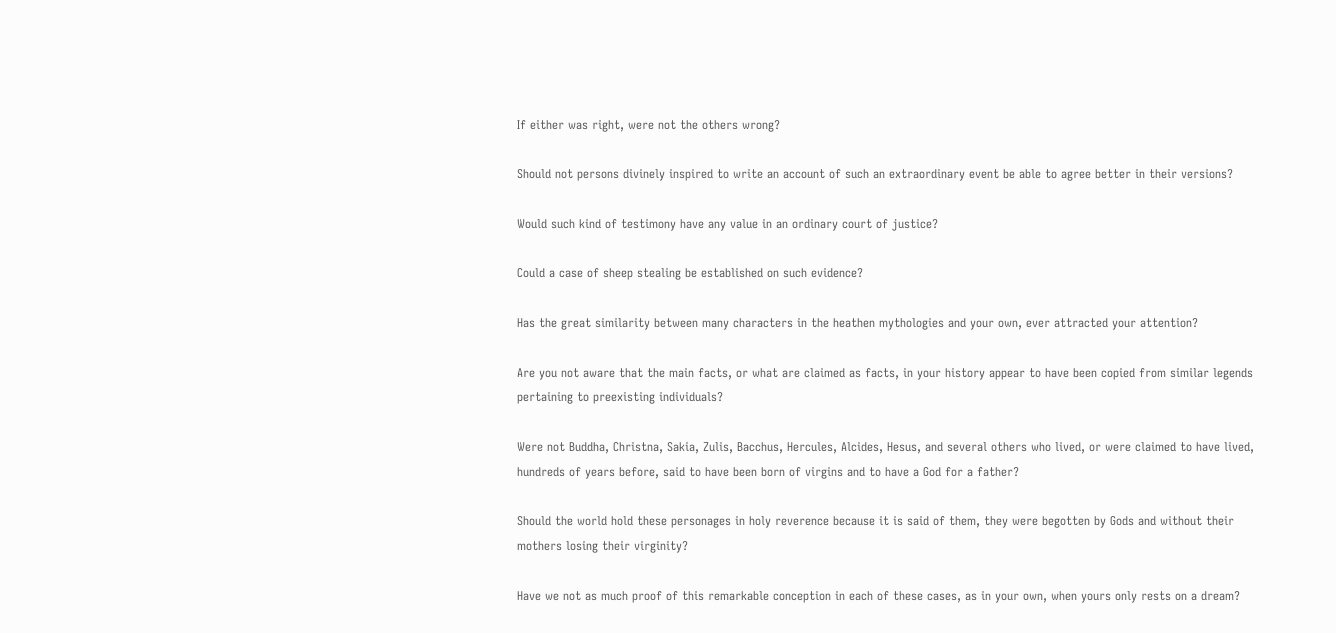If either was right, were not the others wrong?

Should not persons divinely inspired to write an account of such an extraordinary event be able to agree better in their versions?

Would such kind of testimony have any value in an ordinary court of justice?

Could a case of sheep stealing be established on such evidence?

Has the great similarity between many characters in the heathen mythologies and your own, ever attracted your attention?

Are you not aware that the main facts, or what are claimed as facts, in your history appear to have been copied from similar legends pertaining to preexisting individuals?

Were not Buddha, Christna, Sakia, Zulis, Bacchus, Hercules, Alcides, Hesus, and several others who lived, or were claimed to have lived, hundreds of years before, said to have been born of virgins and to have a God for a father?

Should the world hold these personages in holy reverence because it is said of them, they were begotten by Gods and without their mothers losing their virginity?

Have we not as much proof of this remarkable conception in each of these cases, as in your own, when yours only rests on a dream?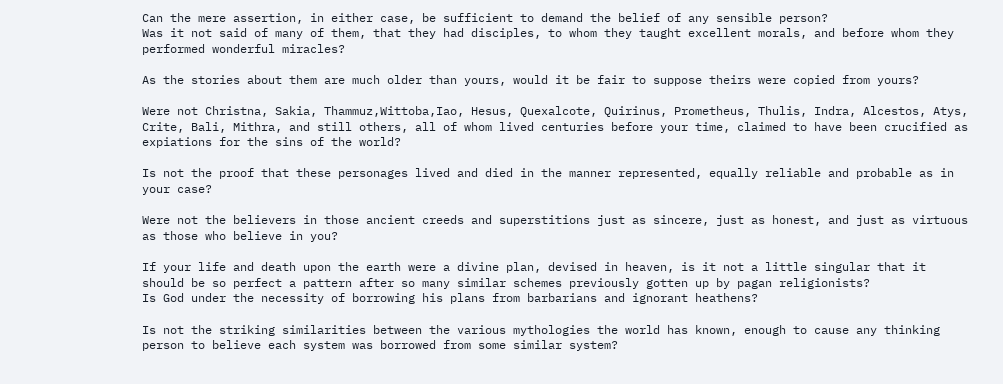Can the mere assertion, in either case, be sufficient to demand the belief of any sensible person?
Was it not said of many of them, that they had disciples, to whom they taught excellent morals, and before whom they performed wonderful miracles?

As the stories about them are much older than yours, would it be fair to suppose theirs were copied from yours?

Were not Christna, Sakia, Thammuz,Wittoba,Iao, Hesus, Quexalcote, Quirinus, Prometheus, Thulis, Indra, Alcestos, Atys, Crite, Bali, Mithra, and still others, all of whom lived centuries before your time, claimed to have been crucified as expiations for the sins of the world?

Is not the proof that these personages lived and died in the manner represented, equally reliable and probable as in your case?

Were not the believers in those ancient creeds and superstitions just as sincere, just as honest, and just as virtuous as those who believe in you?

If your life and death upon the earth were a divine plan, devised in heaven, is it not a little singular that it should be so perfect a pattern after so many similar schemes previously gotten up by pagan religionists?
Is God under the necessity of borrowing his plans from barbarians and ignorant heathens?

Is not the striking similarities between the various mythologies the world has known, enough to cause any thinking person to believe each system was borrowed from some similar system?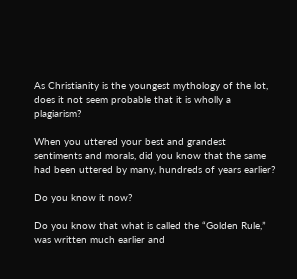As Christianity is the youngest mythology of the lot, does it not seem probable that it is wholly a plagiarism?

When you uttered your best and grandest sentiments and morals, did you know that the same had been uttered by many, hundreds of years earlier?

Do you know it now?

Do you know that what is called the “Golden Rule,” was written much earlier and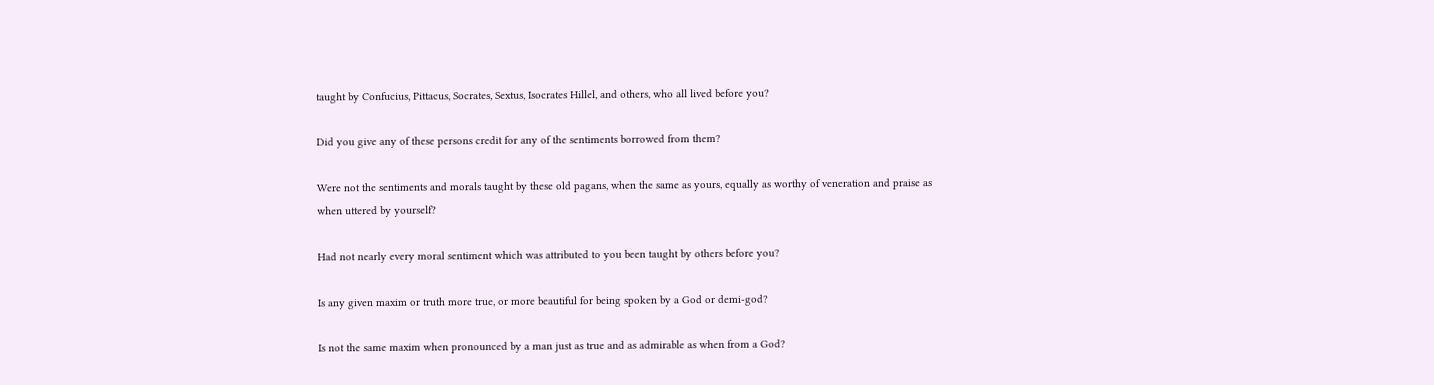taught by Confucius, Pittacus, Socrates, Sextus, Isocrates Hillel, and others, who all lived before you?

Did you give any of these persons credit for any of the sentiments borrowed from them?

Were not the sentiments and morals taught by these old pagans, when the same as yours, equally as worthy of veneration and praise as when uttered by yourself?

Had not nearly every moral sentiment which was attributed to you been taught by others before you?

Is any given maxim or truth more true, or more beautiful for being spoken by a God or demi-god?

Is not the same maxim when pronounced by a man just as true and as admirable as when from a God?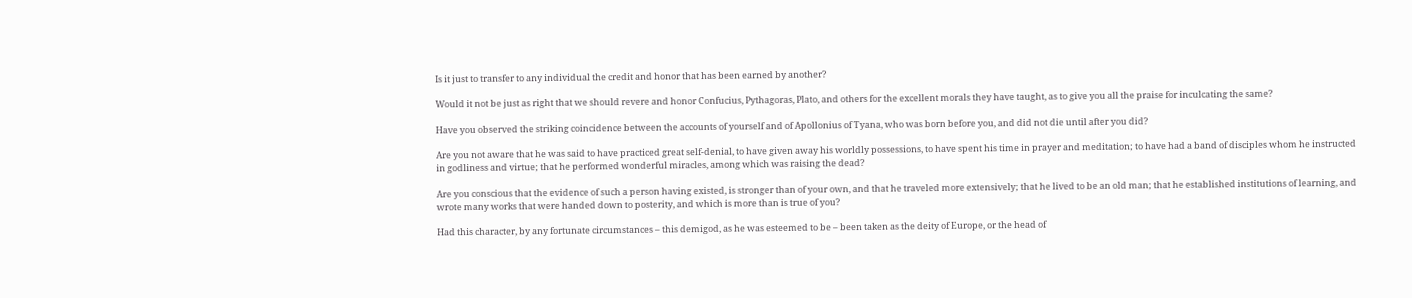Is it just to transfer to any individual the credit and honor that has been earned by another?

Would it not be just as right that we should revere and honor Confucius, Pythagoras, Plato, and others for the excellent morals they have taught, as to give you all the praise for inculcating the same?

Have you observed the striking coincidence between the accounts of yourself and of Apollonius of Tyana, who was born before you, and did not die until after you did?

Are you not aware that he was said to have practiced great self-denial, to have given away his worldly possessions, to have spent his time in prayer and meditation; to have had a band of disciples whom he instructed in godliness and virtue; that he performed wonderful miracles, among which was raising the dead?

Are you conscious that the evidence of such a person having existed, is stronger than of your own, and that he traveled more extensively; that he lived to be an old man; that he established institutions of learning, and wrote many works that were handed down to posterity, and which is more than is true of you?

Had this character, by any fortunate circumstances – this demigod, as he was esteemed to be – been taken as the deity of Europe, or the head of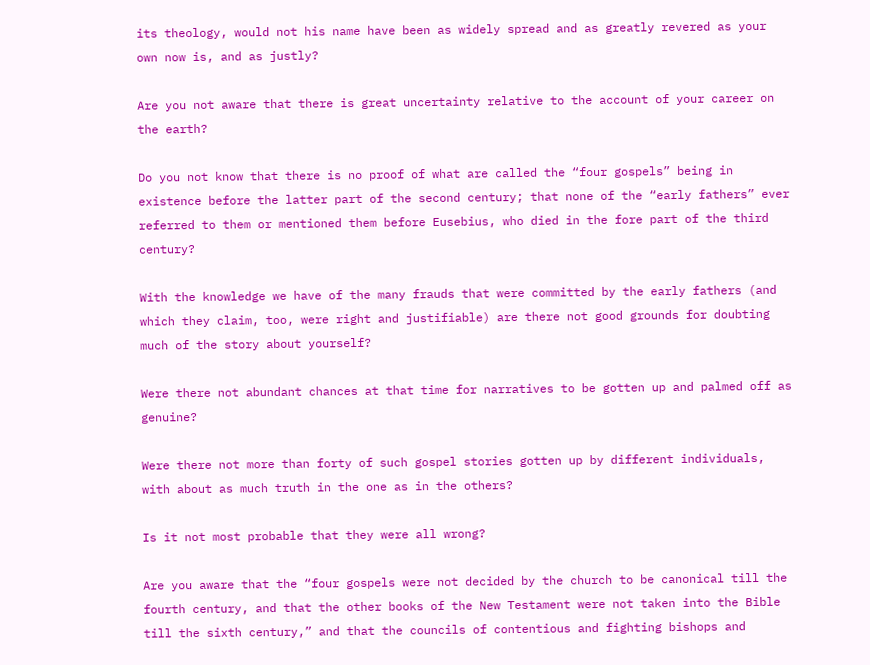its theology, would not his name have been as widely spread and as greatly revered as your own now is, and as justly?

Are you not aware that there is great uncertainty relative to the account of your career on the earth?

Do you not know that there is no proof of what are called the “four gospels” being in existence before the latter part of the second century; that none of the “early fathers” ever referred to them or mentioned them before Eusebius, who died in the fore part of the third century?

With the knowledge we have of the many frauds that were committed by the early fathers (and which they claim, too, were right and justifiable) are there not good grounds for doubting much of the story about yourself?

Were there not abundant chances at that time for narratives to be gotten up and palmed off as genuine?

Were there not more than forty of such gospel stories gotten up by different individuals, with about as much truth in the one as in the others?

Is it not most probable that they were all wrong?

Are you aware that the “four gospels were not decided by the church to be canonical till the fourth century, and that the other books of the New Testament were not taken into the Bible till the sixth century,” and that the councils of contentious and fighting bishops and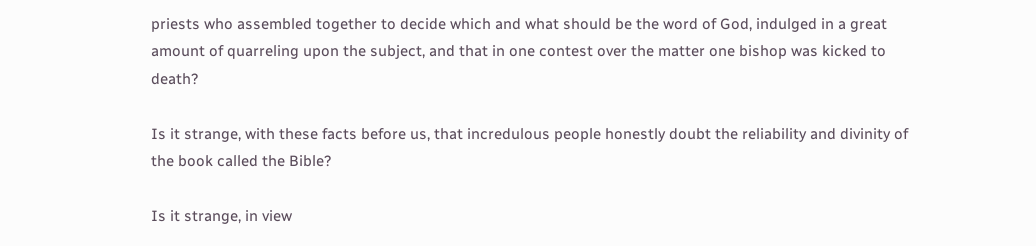priests who assembled together to decide which and what should be the word of God, indulged in a great amount of quarreling upon the subject, and that in one contest over the matter one bishop was kicked to death?

Is it strange, with these facts before us, that incredulous people honestly doubt the reliability and divinity of the book called the Bible?

Is it strange, in view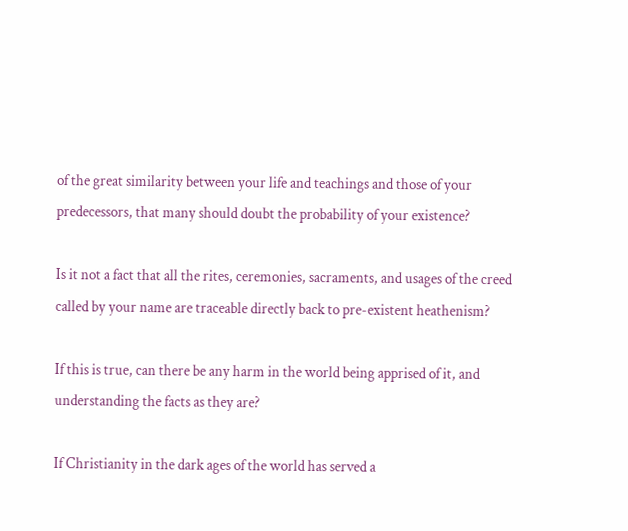of the great similarity between your life and teachings and those of your predecessors, that many should doubt the probability of your existence?

Is it not a fact that all the rites, ceremonies, sacraments, and usages of the creed called by your name are traceable directly back to pre-existent heathenism?

If this is true, can there be any harm in the world being apprised of it, and understanding the facts as they are?

If Christianity in the dark ages of the world has served a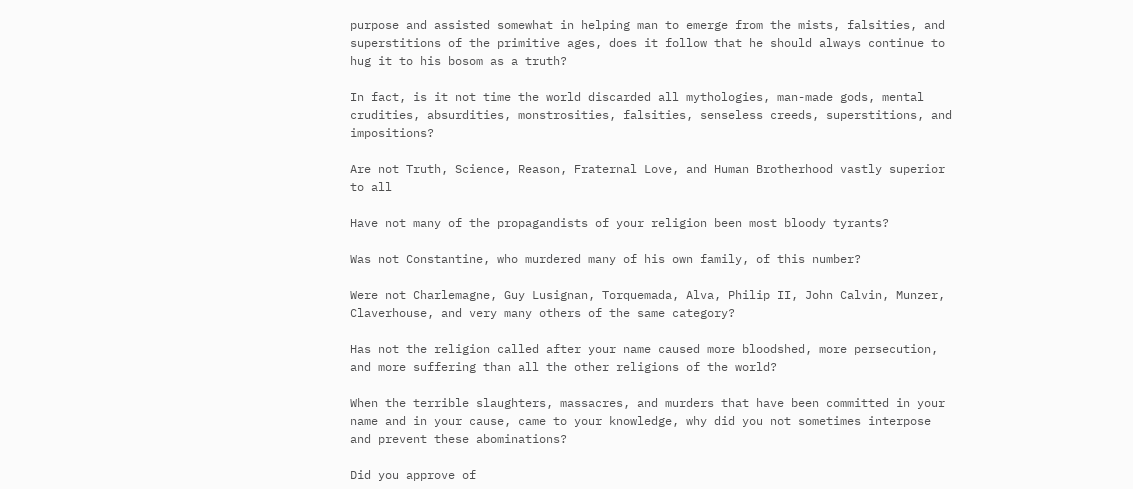purpose and assisted somewhat in helping man to emerge from the mists, falsities, and superstitions of the primitive ages, does it follow that he should always continue to hug it to his bosom as a truth?

In fact, is it not time the world discarded all mythologies, man-made gods, mental crudities, absurdities, monstrosities, falsities, senseless creeds, superstitions, and impositions?

Are not Truth, Science, Reason, Fraternal Love, and Human Brotherhood vastly superior to all

Have not many of the propagandists of your religion been most bloody tyrants?

Was not Constantine, who murdered many of his own family, of this number?

Were not Charlemagne, Guy Lusignan, Torquemada, Alva, Philip II, John Calvin, Munzer, Claverhouse, and very many others of the same category?

Has not the religion called after your name caused more bloodshed, more persecution, and more suffering than all the other religions of the world?

When the terrible slaughters, massacres, and murders that have been committed in your name and in your cause, came to your knowledge, why did you not sometimes interpose and prevent these abominations?

Did you approve of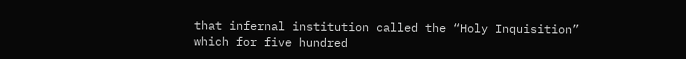that infernal institution called the “Holy Inquisition” which for five hundred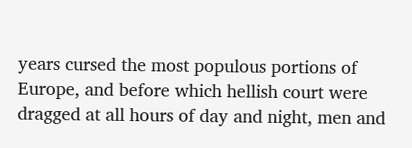years cursed the most populous portions of Europe, and before which hellish court were dragged at all hours of day and night, men and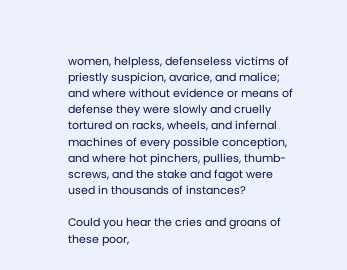women, helpless, defenseless victims of priestly suspicion, avarice, and malice; and where without evidence or means of defense they were slowly and cruelly tortured on racks, wheels, and infernal machines of every possible conception, and where hot pinchers, pullies, thumb-screws, and the stake and fagot were used in thousands of instances?

Could you hear the cries and groans of these poor,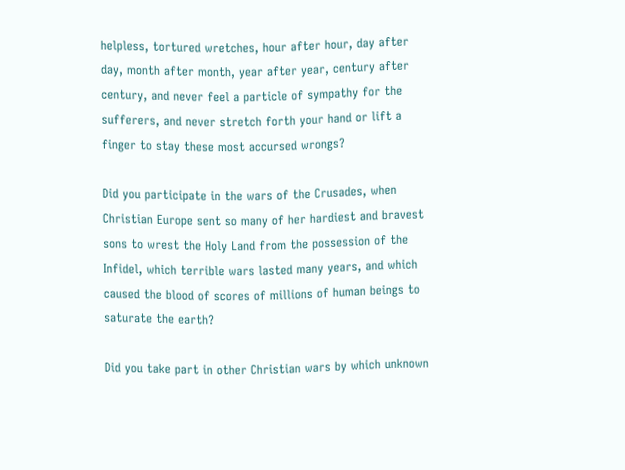helpless, tortured wretches, hour after hour, day after day, month after month, year after year, century after century, and never feel a particle of sympathy for the sufferers, and never stretch forth your hand or lift a finger to stay these most accursed wrongs?

Did you participate in the wars of the Crusades, when Christian Europe sent so many of her hardiest and bravest sons to wrest the Holy Land from the possession of the Infidel, which terrible wars lasted many years, and which caused the blood of scores of millions of human beings to saturate the earth?

Did you take part in other Christian wars by which unknown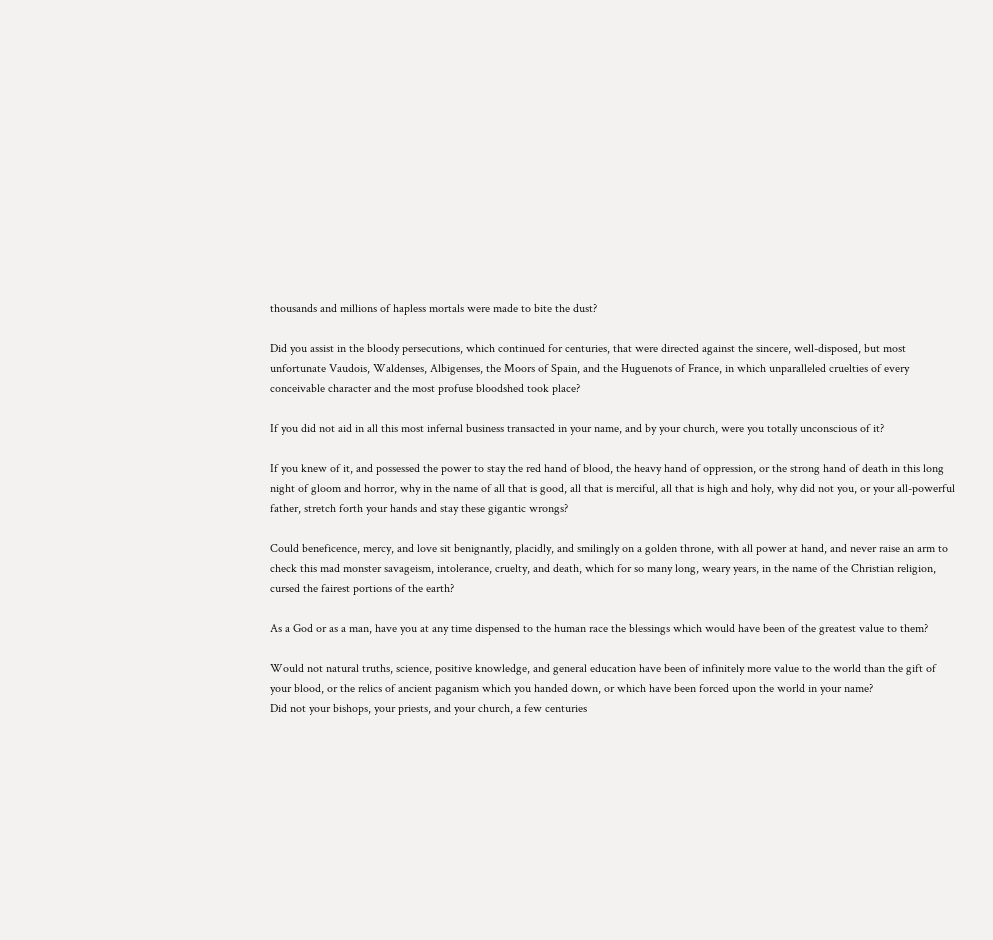thousands and millions of hapless mortals were made to bite the dust?

Did you assist in the bloody persecutions, which continued for centuries, that were directed against the sincere, well-disposed, but most unfortunate Vaudois, Waldenses, Albigenses, the Moors of Spain, and the Huguenots of France, in which unparalleled cruelties of every conceivable character and the most profuse bloodshed took place?

If you did not aid in all this most infernal business transacted in your name, and by your church, were you totally unconscious of it?

If you knew of it, and possessed the power to stay the red hand of blood, the heavy hand of oppression, or the strong hand of death in this long night of gloom and horror, why in the name of all that is good, all that is merciful, all that is high and holy, why did not you, or your all-powerful father, stretch forth your hands and stay these gigantic wrongs?

Could beneficence, mercy, and love sit benignantly, placidly, and smilingly on a golden throne, with all power at hand, and never raise an arm to check this mad monster savageism, intolerance, cruelty, and death, which for so many long, weary years, in the name of the Christian religion, cursed the fairest portions of the earth?

As a God or as a man, have you at any time dispensed to the human race the blessings which would have been of the greatest value to them?

Would not natural truths, science, positive knowledge, and general education have been of infinitely more value to the world than the gift of your blood, or the relics of ancient paganism which you handed down, or which have been forced upon the world in your name?
Did not your bishops, your priests, and your church, a few centuries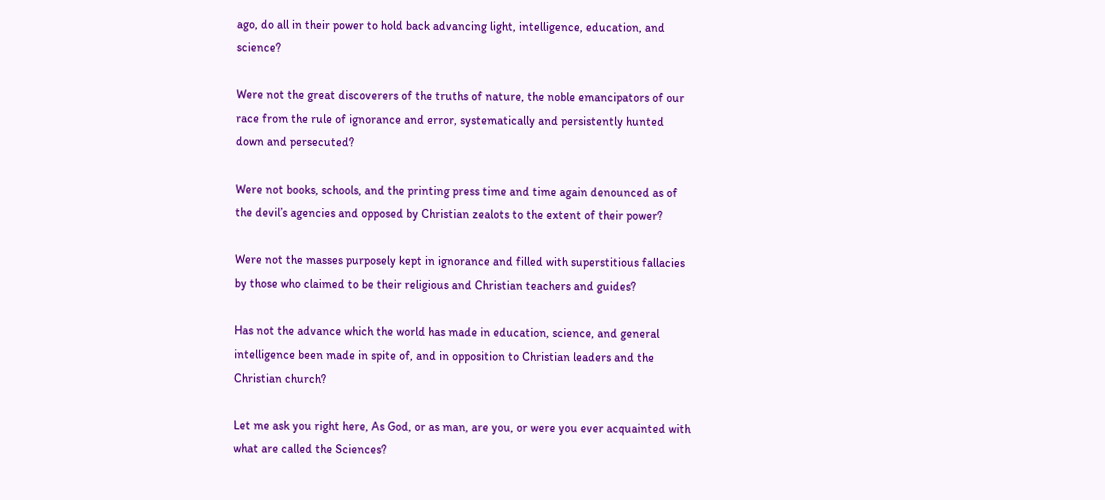ago, do all in their power to hold back advancing light, intelligence, education, and science?

Were not the great discoverers of the truths of nature, the noble emancipators of our race from the rule of ignorance and error, systematically and persistently hunted down and persecuted?

Were not books, schools, and the printing press time and time again denounced as of the devil’s agencies and opposed by Christian zealots to the extent of their power?

Were not the masses purposely kept in ignorance and filled with superstitious fallacies by those who claimed to be their religious and Christian teachers and guides?

Has not the advance which the world has made in education, science, and general intelligence been made in spite of, and in opposition to Christian leaders and the Christian church?

Let me ask you right here, As God, or as man, are you, or were you ever acquainted with what are called the Sciences?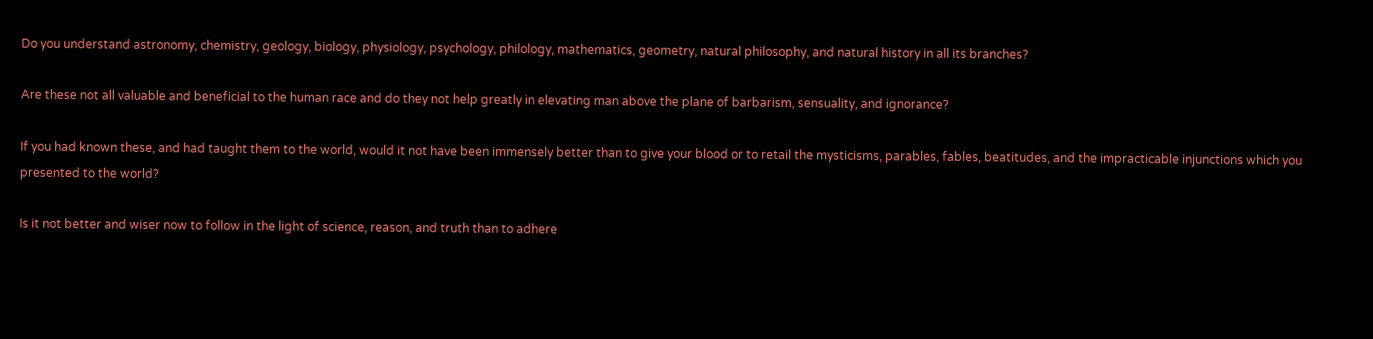Do you understand astronomy, chemistry, geology, biology, physiology, psychology, philology, mathematics, geometry, natural philosophy, and natural history in all its branches?

Are these not all valuable and beneficial to the human race and do they not help greatly in elevating man above the plane of barbarism, sensuality, and ignorance?

If you had known these, and had taught them to the world, would it not have been immensely better than to give your blood or to retail the mysticisms, parables, fables, beatitudes, and the impracticable injunctions which you presented to the world?

Is it not better and wiser now to follow in the light of science, reason, and truth than to adhere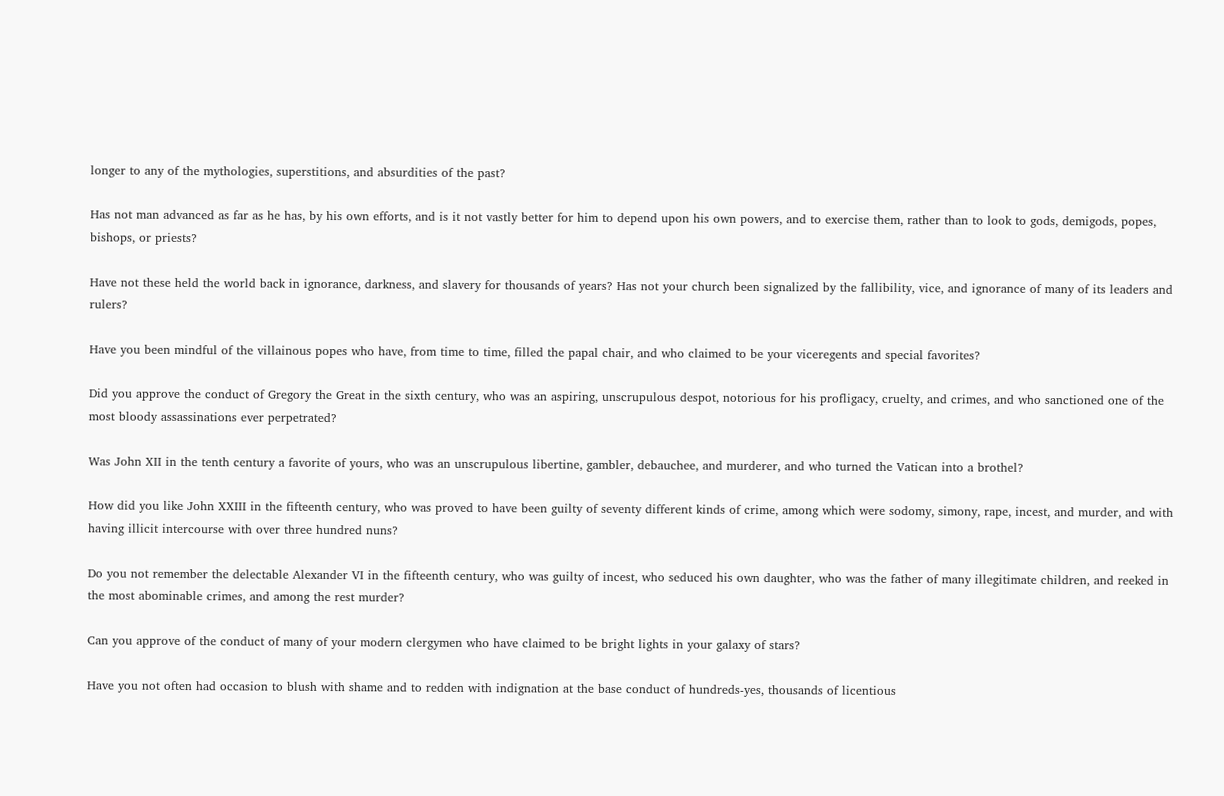longer to any of the mythologies, superstitions, and absurdities of the past?

Has not man advanced as far as he has, by his own efforts, and is it not vastly better for him to depend upon his own powers, and to exercise them, rather than to look to gods, demigods, popes, bishops, or priests?

Have not these held the world back in ignorance, darkness, and slavery for thousands of years? Has not your church been signalized by the fallibility, vice, and ignorance of many of its leaders and rulers?

Have you been mindful of the villainous popes who have, from time to time, filled the papal chair, and who claimed to be your viceregents and special favorites?

Did you approve the conduct of Gregory the Great in the sixth century, who was an aspiring, unscrupulous despot, notorious for his profligacy, cruelty, and crimes, and who sanctioned one of the most bloody assassinations ever perpetrated?

Was John XII in the tenth century a favorite of yours, who was an unscrupulous libertine, gambler, debauchee, and murderer, and who turned the Vatican into a brothel?

How did you like John XXIII in the fifteenth century, who was proved to have been guilty of seventy different kinds of crime, among which were sodomy, simony, rape, incest, and murder, and with having illicit intercourse with over three hundred nuns?

Do you not remember the delectable Alexander VI in the fifteenth century, who was guilty of incest, who seduced his own daughter, who was the father of many illegitimate children, and reeked in the most abominable crimes, and among the rest murder?

Can you approve of the conduct of many of your modern clergymen who have claimed to be bright lights in your galaxy of stars?

Have you not often had occasion to blush with shame and to redden with indignation at the base conduct of hundreds-yes, thousands of licentious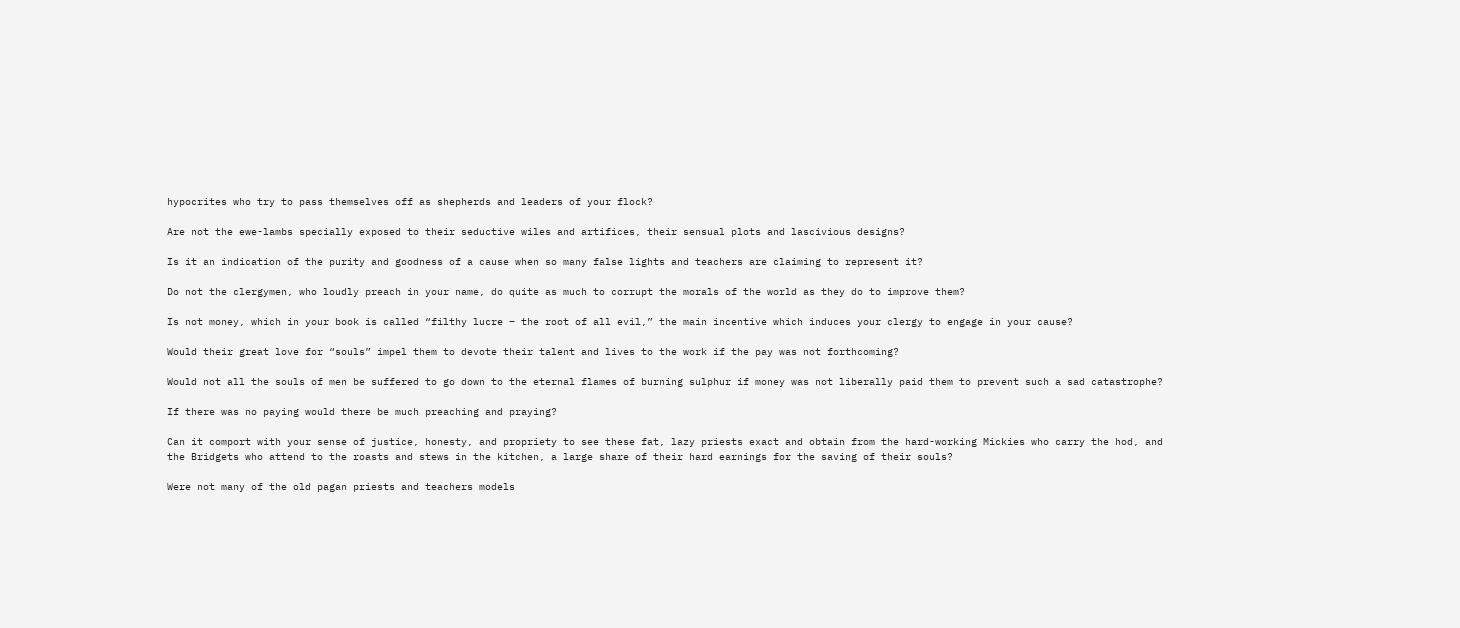hypocrites who try to pass themselves off as shepherds and leaders of your flock?

Are not the ewe-lambs specially exposed to their seductive wiles and artifices, their sensual plots and lascivious designs?

Is it an indication of the purity and goodness of a cause when so many false lights and teachers are claiming to represent it?

Do not the clergymen, who loudly preach in your name, do quite as much to corrupt the morals of the world as they do to improve them?

Is not money, which in your book is called “filthy lucre – the root of all evil,” the main incentive which induces your clergy to engage in your cause?

Would their great love for “souls” impel them to devote their talent and lives to the work if the pay was not forthcoming?

Would not all the souls of men be suffered to go down to the eternal flames of burning sulphur if money was not liberally paid them to prevent such a sad catastrophe?

If there was no paying would there be much preaching and praying?

Can it comport with your sense of justice, honesty, and propriety to see these fat, lazy priests exact and obtain from the hard-working Mickies who carry the hod, and the Bridgets who attend to the roasts and stews in the kitchen, a large share of their hard earnings for the saving of their souls?

Were not many of the old pagan priests and teachers models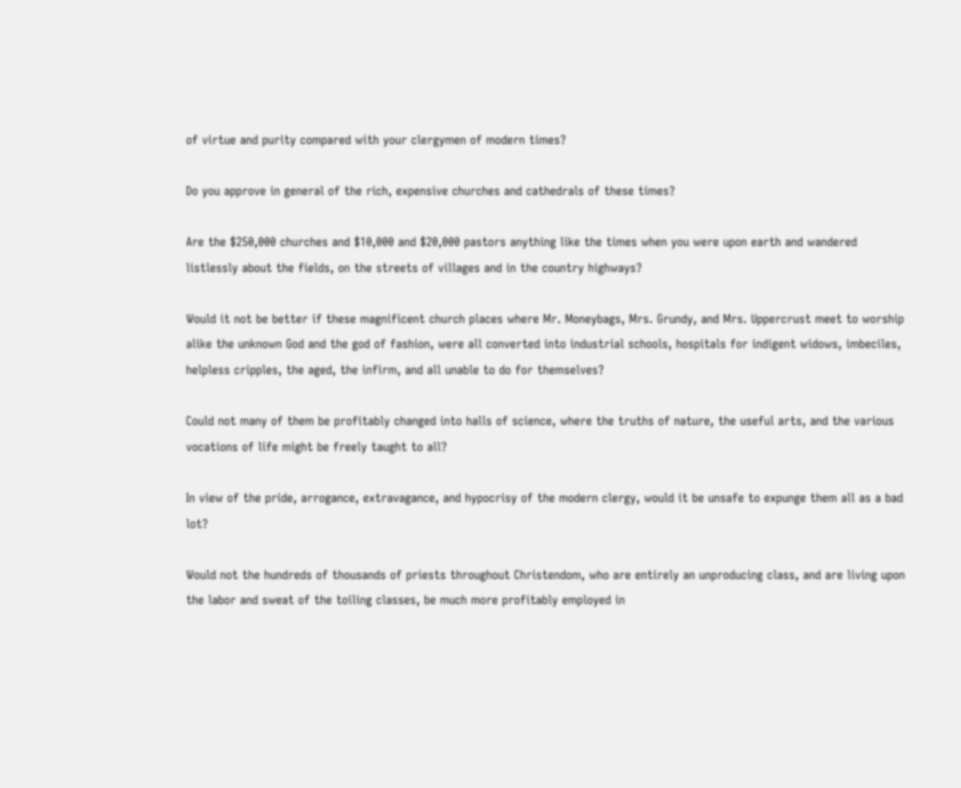of virtue and purity compared with your clergymen of modern times?

Do you approve in general of the rich, expensive churches and cathedrals of these times?

Are the $250,000 churches and $10,000 and $20,000 pastors anything like the times when you were upon earth and wandered listlessly about the fields, on the streets of villages and in the country highways?

Would it not be better if these magnificent church places where Mr. Moneybags, Mrs. Grundy, and Mrs. Uppercrust meet to worship alike the unknown God and the god of fashion, were all converted into industrial schools, hospitals for indigent widows, imbeciles, helpless cripples, the aged, the infirm, and all unable to do for themselves?

Could not many of them be profitably changed into halls of science, where the truths of nature, the useful arts, and the various vocations of life might be freely taught to all?

In view of the pride, arrogance, extravagance, and hypocrisy of the modern clergy, would it be unsafe to expunge them all as a bad lot?

Would not the hundreds of thousands of priests throughout Christendom, who are entirely an unproducing class, and are living upon the labor and sweat of the toiling classes, be much more profitably employed in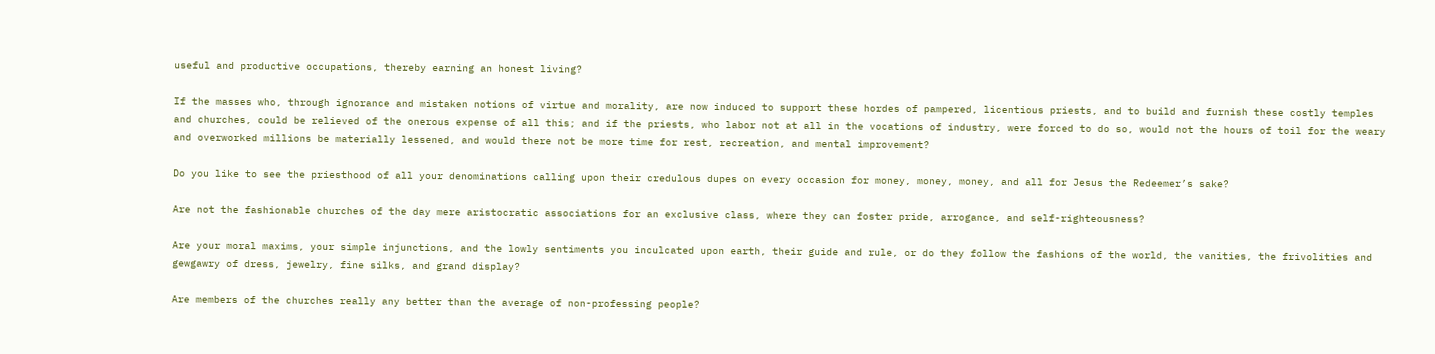useful and productive occupations, thereby earning an honest living?

If the masses who, through ignorance and mistaken notions of virtue and morality, are now induced to support these hordes of pampered, licentious priests, and to build and furnish these costly temples and churches, could be relieved of the onerous expense of all this; and if the priests, who labor not at all in the vocations of industry, were forced to do so, would not the hours of toil for the weary and overworked millions be materially lessened, and would there not be more time for rest, recreation, and mental improvement?

Do you like to see the priesthood of all your denominations calling upon their credulous dupes on every occasion for money, money, money, and all for Jesus the Redeemer’s sake?

Are not the fashionable churches of the day mere aristocratic associations for an exclusive class, where they can foster pride, arrogance, and self-righteousness?

Are your moral maxims, your simple injunctions, and the lowly sentiments you inculcated upon earth, their guide and rule, or do they follow the fashions of the world, the vanities, the frivolities and gewgawry of dress, jewelry, fine silks, and grand display?

Are members of the churches really any better than the average of non-professing people?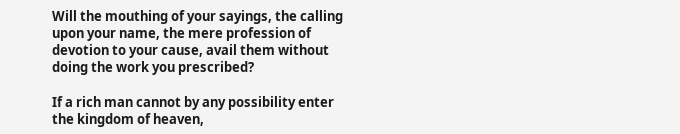Will the mouthing of your sayings, the calling upon your name, the mere profession of devotion to your cause, avail them without doing the work you prescribed?

If a rich man cannot by any possibility enter the kingdom of heaven,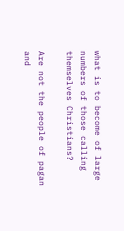what is to become of large numbers of those calling themselves Christians?

Are not the people of pagan and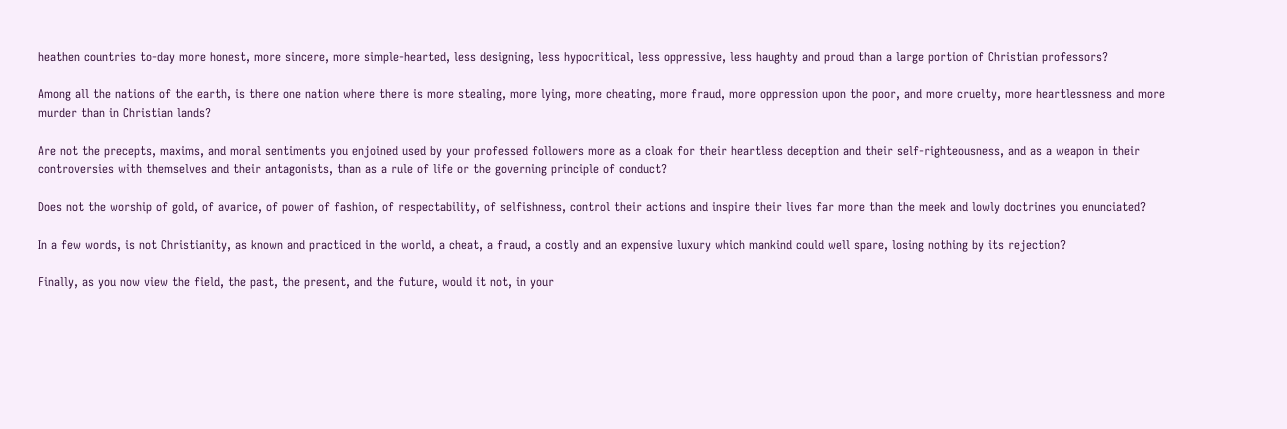heathen countries to-day more honest, more sincere, more simple-hearted, less designing, less hypocritical, less oppressive, less haughty and proud than a large portion of Christian professors?

Among all the nations of the earth, is there one nation where there is more stealing, more lying, more cheating, more fraud, more oppression upon the poor, and more cruelty, more heartlessness and more murder than in Christian lands?

Are not the precepts, maxims, and moral sentiments you enjoined used by your professed followers more as a cloak for their heartless deception and their self-righteousness, and as a weapon in their controversies with themselves and their antagonists, than as a rule of life or the governing principle of conduct?

Does not the worship of gold, of avarice, of power of fashion, of respectability, of selfishness, control their actions and inspire their lives far more than the meek and lowly doctrines you enunciated?

In a few words, is not Christianity, as known and practiced in the world, a cheat, a fraud, a costly and an expensive luxury which mankind could well spare, losing nothing by its rejection?

Finally, as you now view the field, the past, the present, and the future, would it not, in your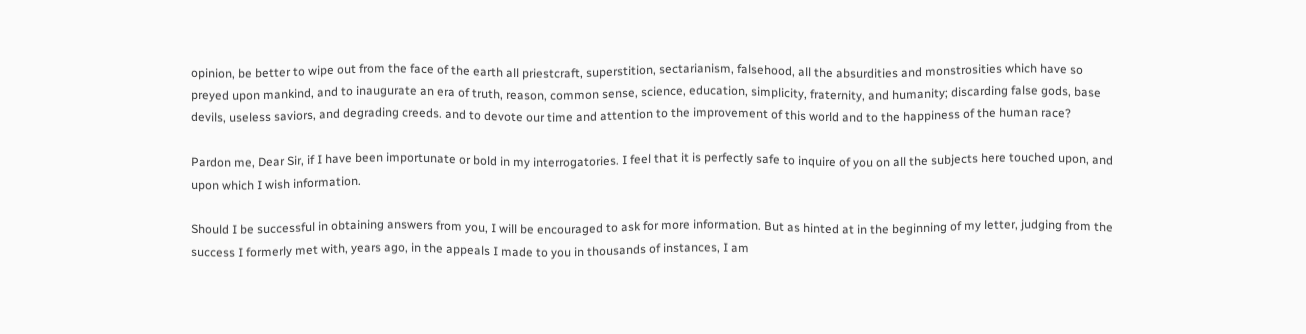opinion, be better to wipe out from the face of the earth all priestcraft, superstition, sectarianism, falsehood, all the absurdities and monstrosities which have so preyed upon mankind, and to inaugurate an era of truth, reason, common sense, science, education, simplicity, fraternity, and humanity; discarding false gods, base devils, useless saviors, and degrading creeds. and to devote our time and attention to the improvement of this world and to the happiness of the human race?

Pardon me, Dear Sir, if I have been importunate or bold in my interrogatories. I feel that it is perfectly safe to inquire of you on all the subjects here touched upon, and upon which I wish information.

Should I be successful in obtaining answers from you, I will be encouraged to ask for more information. But as hinted at in the beginning of my letter, judging from the success I formerly met with, years ago, in the appeals I made to you in thousands of instances, I am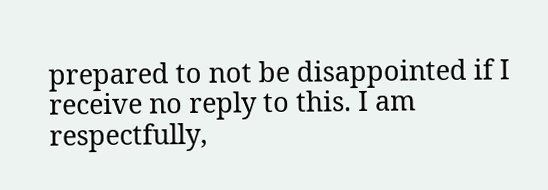prepared to not be disappointed if I receive no reply to this. I am respectfully,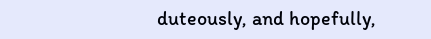duteously, and hopefully,